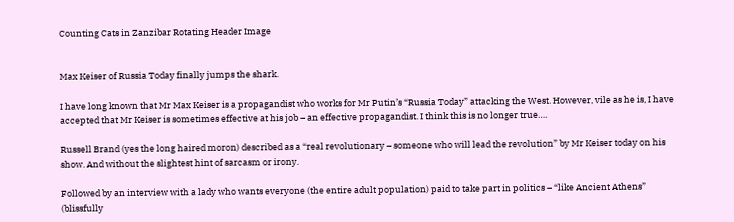Counting Cats in Zanzibar Rotating Header Image


Max Keiser of Russia Today finally jumps the shark.

I have long known that Mr Max Keiser is a propagandist who works for Mr Putin’s “Russia Today” attacking the West. However, vile as he is, I have accepted that Mr Keiser is sometimes effective at his job – an effective propagandist. I think this is no longer true….

Russell Brand (yes the long haired moron) described as a “real revolutionary – someone who will lead the revolution” by Mr Keiser today on his show. And without the slightest hint of sarcasm or irony.

Followed by an interview with a lady who wants everyone (the entire adult population) paid to take part in politics – “like Ancient Athens” (blissfully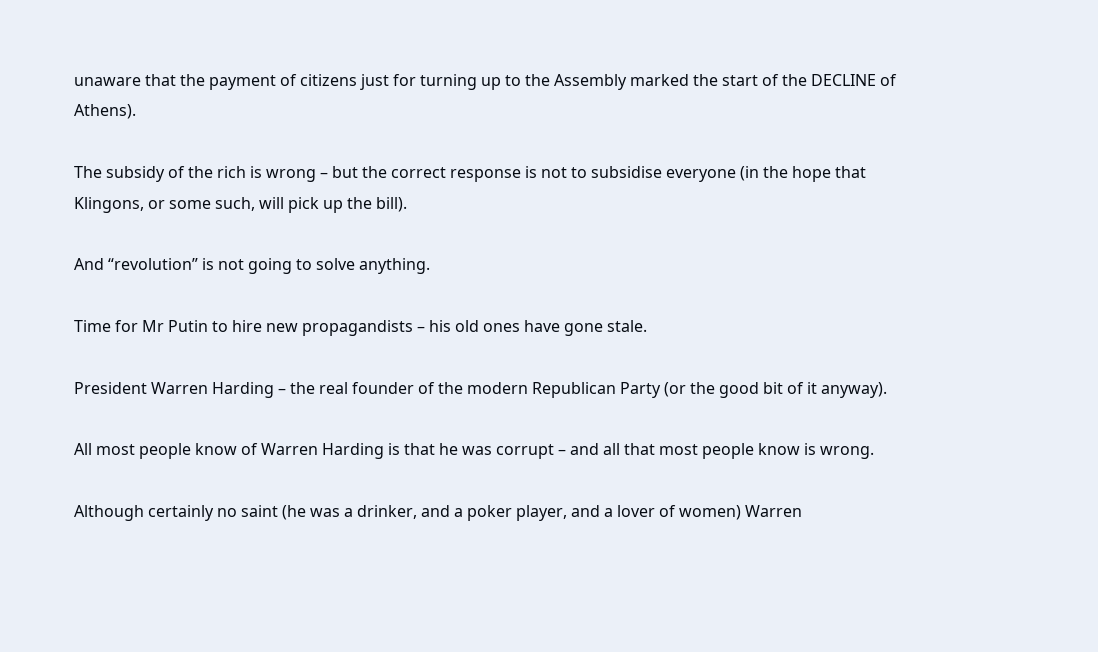unaware that the payment of citizens just for turning up to the Assembly marked the start of the DECLINE of Athens).

The subsidy of the rich is wrong – but the correct response is not to subsidise everyone (in the hope that Klingons, or some such, will pick up the bill).

And “revolution” is not going to solve anything.

Time for Mr Putin to hire new propagandists – his old ones have gone stale.

President Warren Harding – the real founder of the modern Republican Party (or the good bit of it anyway).

All most people know of Warren Harding is that he was corrupt – and all that most people know is wrong.

Although certainly no saint (he was a drinker, and a poker player, and a lover of women) Warren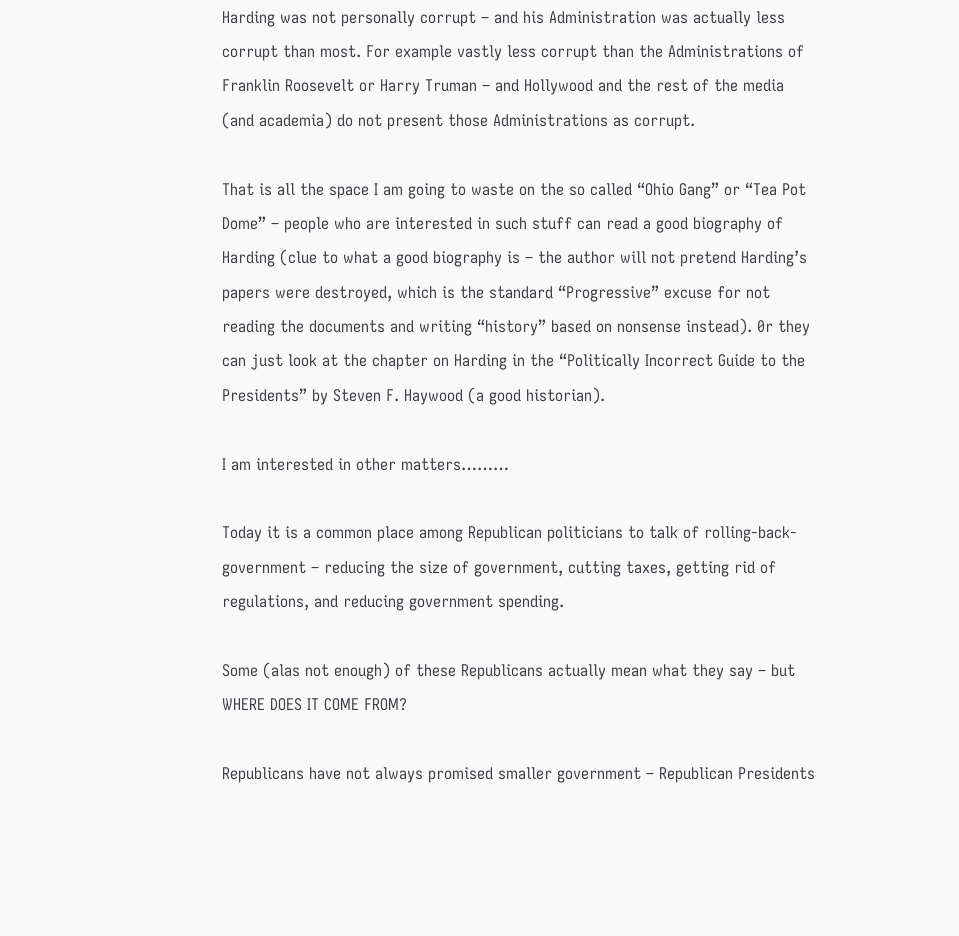Harding was not personally corrupt – and his Administration was actually less corrupt than most. For example vastly less corrupt than the Administrations of Franklin Roosevelt or Harry Truman – and Hollywood and the rest of the media (and academia) do not present those Administrations as corrupt.

That is all the space I am going to waste on the so called “Ohio Gang” or “Tea Pot Dome” – people who are interested in such stuff can read a good biography of Harding (clue to what a good biography is – the author will not pretend Harding’s papers were destroyed, which is the standard “Progressive” excuse for not reading the documents and writing “history” based on nonsense instead). 0r they can just look at the chapter on Harding in the “Politically Incorrect Guide to the Presidents” by Steven F. Haywood (a good historian).

I am interested in other matters………

Today it is a common place among Republican politicians to talk of rolling-back-government – reducing the size of government, cutting taxes, getting rid of regulations, and reducing government spending.

Some (alas not enough) of these Republicans actually mean what they say – but WHERE DOES IT COME FROM?

Republicans have not always promised smaller government – Republican Presidents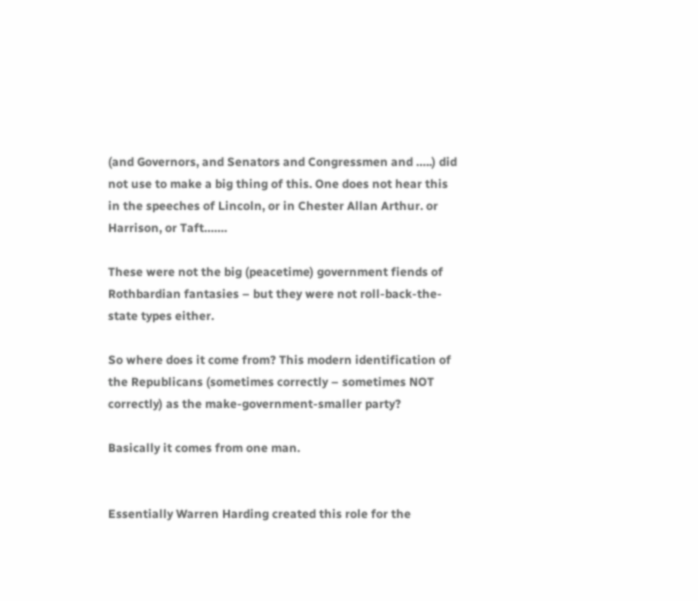(and Governors, and Senators and Congressmen and …..) did not use to make a big thing of this. One does not hear this in the speeches of Lincoln, or in Chester Allan Arthur. or Harrison, or Taft…….

These were not the big (peacetime) government fiends of Rothbardian fantasies – but they were not roll-back-the-state types either.

So where does it come from? This modern identification of the Republicans (sometimes correctly – sometimes NOT correctly) as the make-government-smaller party?

Basically it comes from one man.


Essentially Warren Harding created this role for the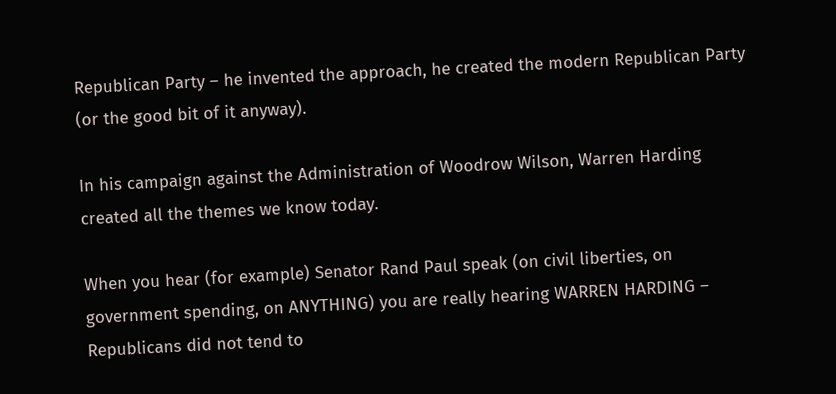Republican Party – he invented the approach, he created the modern Republican Party (or the good bit of it anyway).

In his campaign against the Administration of Woodrow Wilson, Warren Harding created all the themes we know today.

When you hear (for example) Senator Rand Paul speak (on civil liberties, on government spending, on ANYTHING) you are really hearing WARREN HARDING – Republicans did not tend to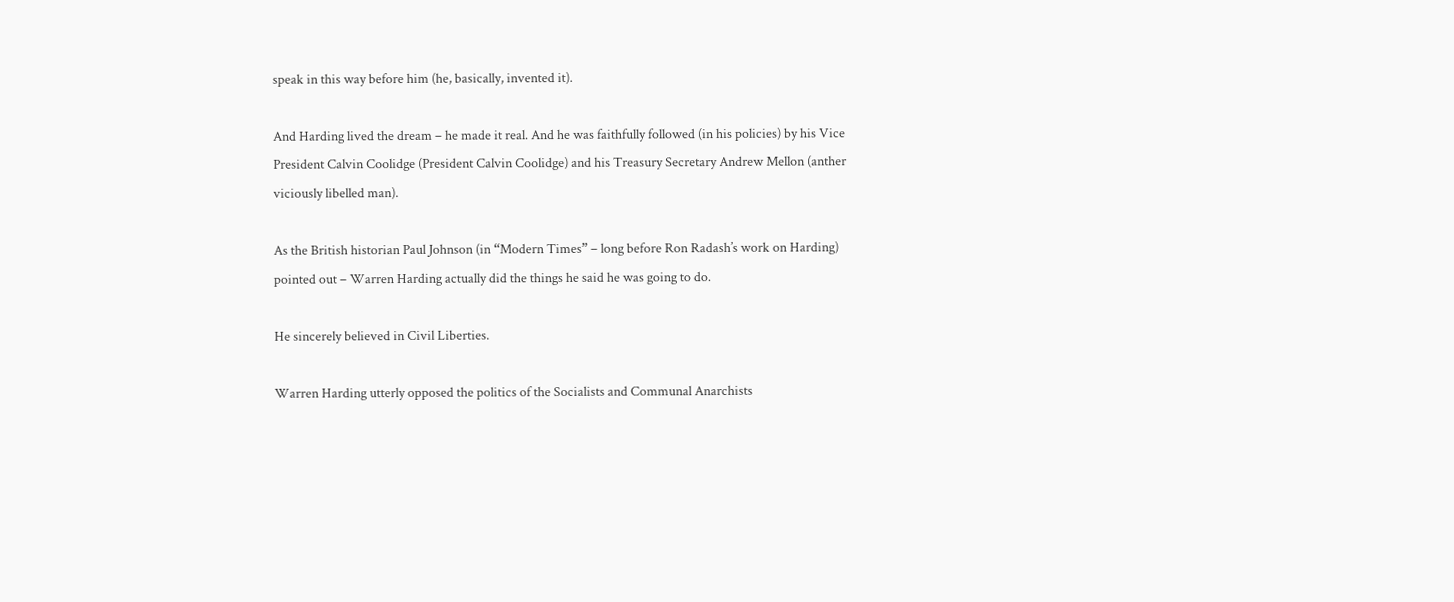speak in this way before him (he, basically, invented it).

And Harding lived the dream – he made it real. And he was faithfully followed (in his policies) by his Vice President Calvin Coolidge (President Calvin Coolidge) and his Treasury Secretary Andrew Mellon (anther viciously libelled man).

As the British historian Paul Johnson (in “Modern Times” – long before Ron Radash’s work on Harding) pointed out – Warren Harding actually did the things he said he was going to do.

He sincerely believed in Civil Liberties.

Warren Harding utterly opposed the politics of the Socialists and Communal Anarchists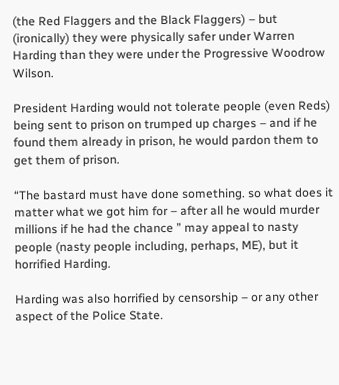(the Red Flaggers and the Black Flaggers) – but (ironically) they were physically safer under Warren Harding than they were under the Progressive Woodrow Wilson.

President Harding would not tolerate people (even Reds) being sent to prison on trumped up charges – and if he found them already in prison, he would pardon them to get them of prison.

“The bastard must have done something. so what does it matter what we got him for – after all he would murder millions if he had the chance ” may appeal to nasty people (nasty people including, perhaps, ME), but it horrified Harding.

Harding was also horrified by censorship – or any other aspect of the Police State.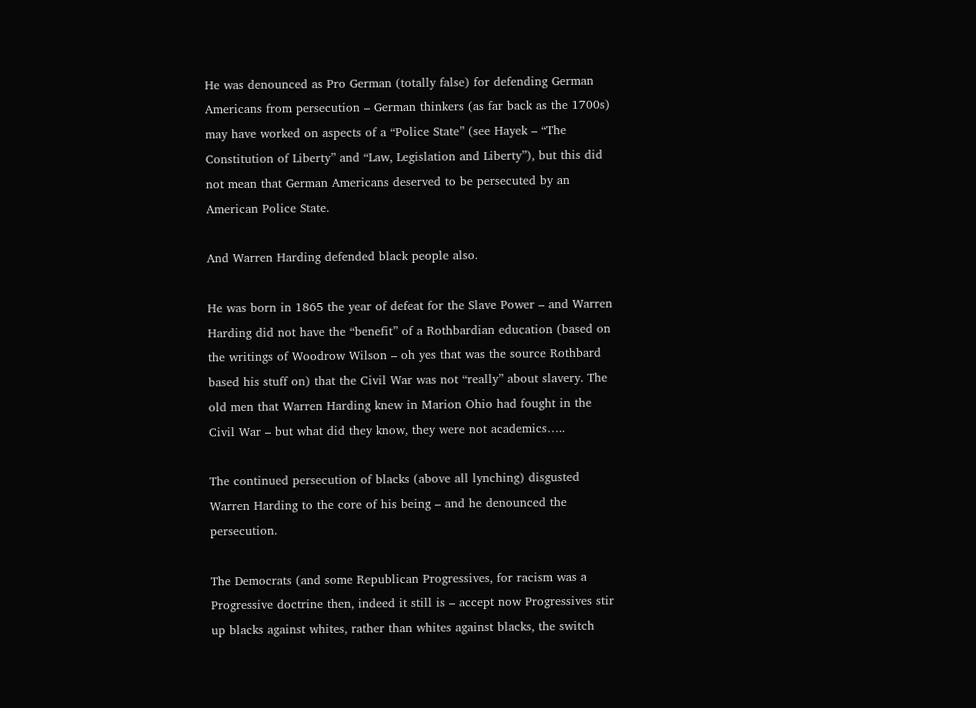He was denounced as Pro German (totally false) for defending German Americans from persecution – German thinkers (as far back as the 1700s) may have worked on aspects of a “Police State” (see Hayek – “The Constitution of Liberty” and “Law, Legislation and Liberty”), but this did not mean that German Americans deserved to be persecuted by an American Police State.

And Warren Harding defended black people also.

He was born in 1865 the year of defeat for the Slave Power – and Warren Harding did not have the “benefit” of a Rothbardian education (based on the writings of Woodrow Wilson – oh yes that was the source Rothbard based his stuff on) that the Civil War was not “really” about slavery. The old men that Warren Harding knew in Marion Ohio had fought in the Civil War – but what did they know, they were not academics…..

The continued persecution of blacks (above all lynching) disgusted Warren Harding to the core of his being – and he denounced the persecution.

The Democrats (and some Republican Progressives, for racism was a Progressive doctrine then, indeed it still is – accept now Progressives stir up blacks against whites, rather than whites against blacks, the switch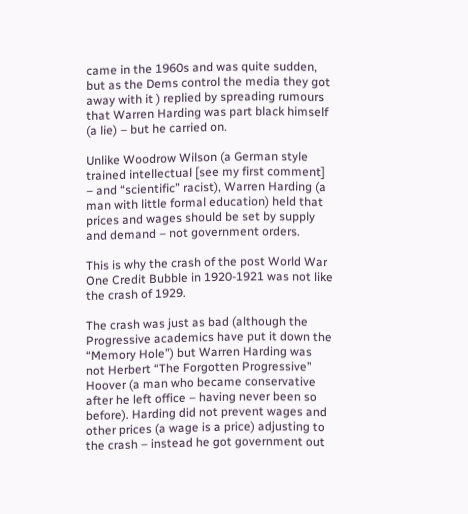came in the 1960s and was quite sudden, but as the Dems control the media they got away with it ) replied by spreading rumours that Warren Harding was part black himself (a lie) – but he carried on.

Unlike Woodrow Wilson (a German style trained intellectual [see my first comment] – and “scientific” racist), Warren Harding (a man with little formal education) held that prices and wages should be set by supply and demand – not government orders.

This is why the crash of the post World War One Credit Bubble in 1920-1921 was not like the crash of 1929.

The crash was just as bad (although the Progressive academics have put it down the “Memory Hole”) but Warren Harding was not Herbert “The Forgotten Progressive” Hoover (a man who became conservative after he left office – having never been so before). Harding did not prevent wages and other prices (a wage is a price) adjusting to the crash – instead he got government out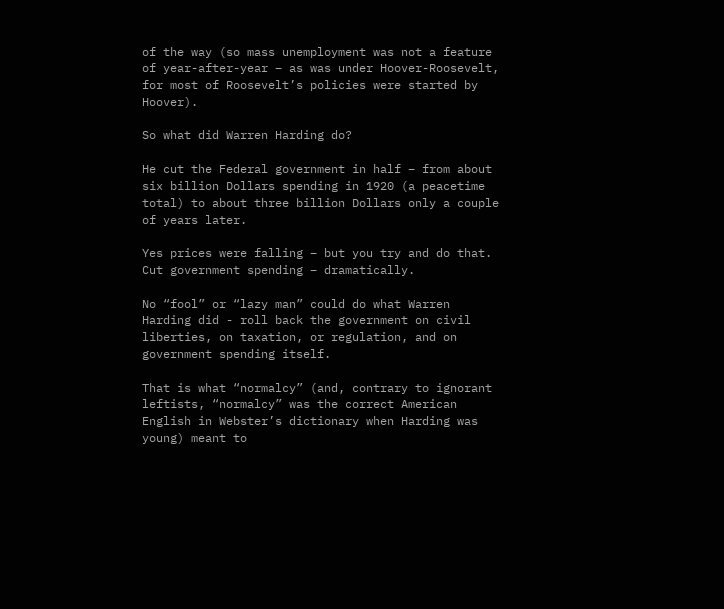of the way (so mass unemployment was not a feature of year-after-year – as was under Hoover-Roosevelt,  for most of Roosevelt’s policies were started by Hoover).

So what did Warren Harding do?

He cut the Federal government in half – from about six billion Dollars spending in 1920 (a peacetime total) to about three billion Dollars only a couple of years later.

Yes prices were falling – but you try and do that. Cut government spending – dramatically.

No “fool” or “lazy man” could do what Warren Harding did - roll back the government on civil liberties, on taxation, or regulation, and on government spending itself.

That is what “normalcy” (and, contrary to ignorant leftists, “normalcy” was the correct American English in Webster’s dictionary when Harding was young) meant to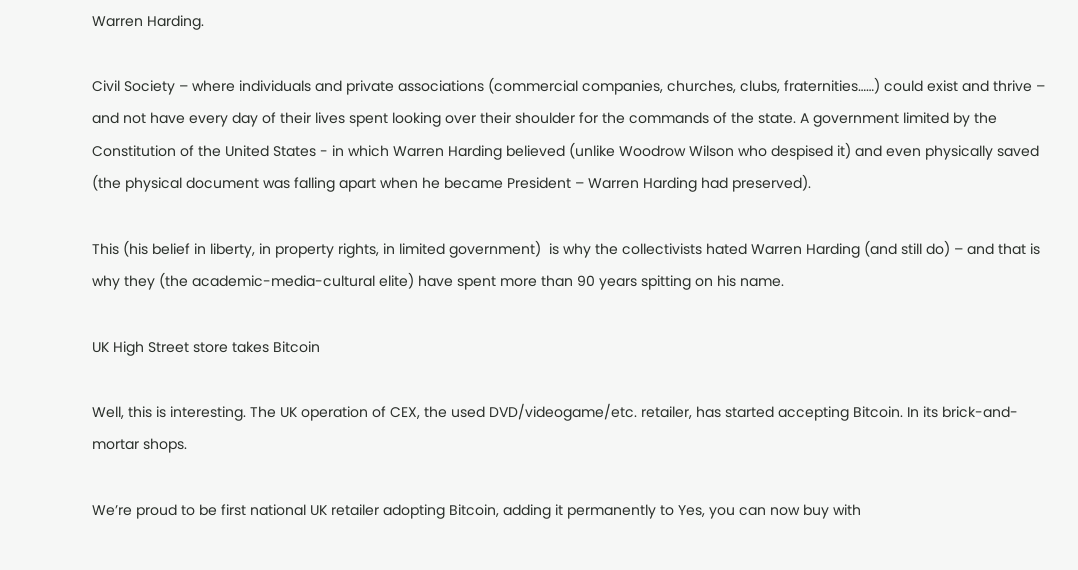Warren Harding.

Civil Society – where individuals and private associations (commercial companies, churches, clubs, fraternities……) could exist and thrive – and not have every day of their lives spent looking over their shoulder for the commands of the state. A government limited by the Constitution of the United States - in which Warren Harding believed (unlike Woodrow Wilson who despised it) and even physically saved (the physical document was falling apart when he became President – Warren Harding had preserved).

This (his belief in liberty, in property rights, in limited government)  is why the collectivists hated Warren Harding (and still do) – and that is why they (the academic-media-cultural elite) have spent more than 90 years spitting on his name.

UK High Street store takes Bitcoin

Well, this is interesting. The UK operation of CEX, the used DVD/videogame/etc. retailer, has started accepting Bitcoin. In its brick-and-mortar shops.

We’re proud to be first national UK retailer adopting Bitcoin, adding it permanently to Yes, you can now buy with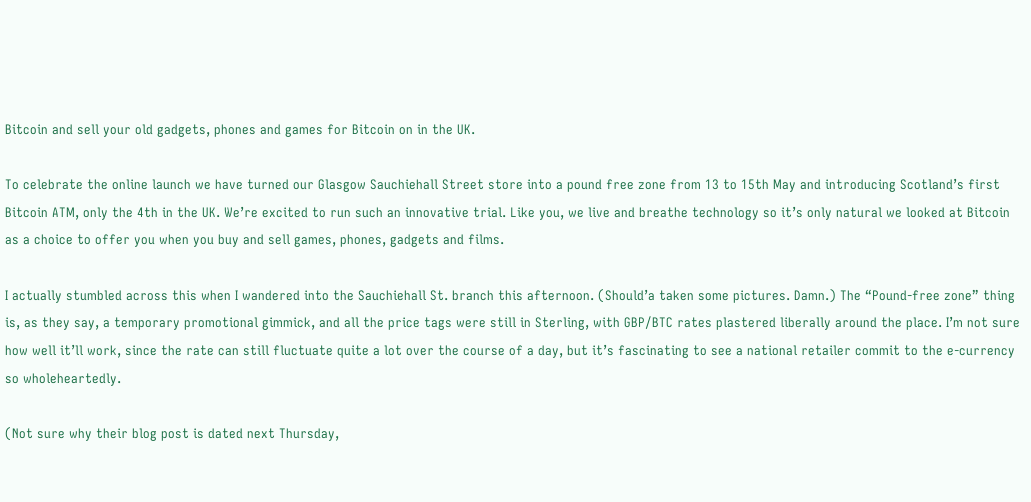Bitcoin and sell your old gadgets, phones and games for Bitcoin on in the UK.

To celebrate the online launch we have turned our Glasgow Sauchiehall Street store into a pound free zone from 13 to 15th May and introducing Scotland’s first Bitcoin ATM, only the 4th in the UK. We’re excited to run such an innovative trial. Like you, we live and breathe technology so it’s only natural we looked at Bitcoin as a choice to offer you when you buy and sell games, phones, gadgets and films.

I actually stumbled across this when I wandered into the Sauchiehall St. branch this afternoon. (Should’a taken some pictures. Damn.) The “Pound-free zone” thing is, as they say, a temporary promotional gimmick, and all the price tags were still in Sterling, with GBP/BTC rates plastered liberally around the place. I’m not sure how well it’ll work, since the rate can still fluctuate quite a lot over the course of a day, but it’s fascinating to see a national retailer commit to the e-currency so wholeheartedly.

(Not sure why their blog post is dated next Thursday,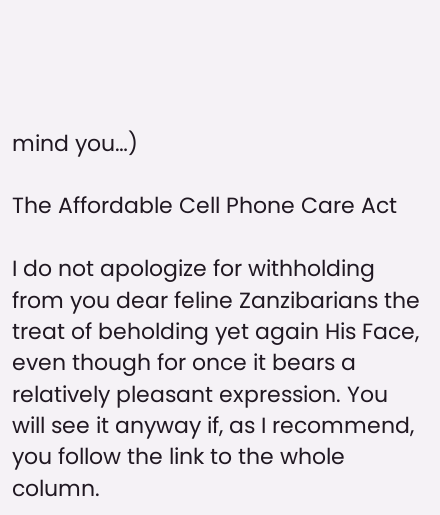mind you…)

The Affordable Cell Phone Care Act

I do not apologize for withholding from you dear feline Zanzibarians the treat of beholding yet again His Face, even though for once it bears a relatively pleasant expression. You will see it anyway if, as I recommend, you follow the link to the whole column.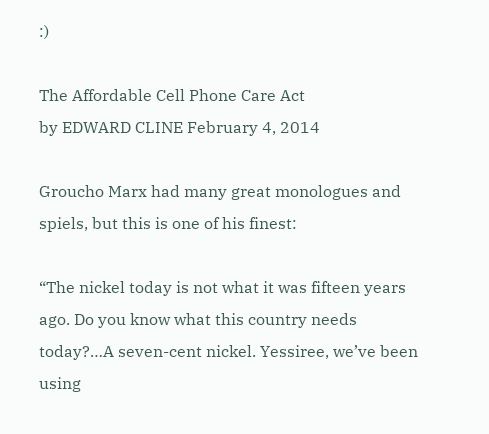:)

The Affordable Cell Phone Care Act
by EDWARD CLINE February 4, 2014

Groucho Marx had many great monologues and spiels, but this is one of his finest:

“The nickel today is not what it was fifteen years ago. Do you know what this country needs today?…A seven-cent nickel. Yessiree, we’ve been using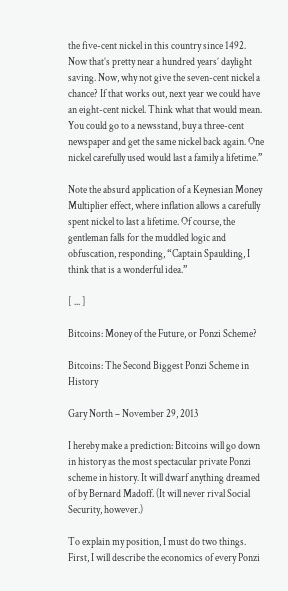the five-cent nickel in this country since 1492. Now that’s pretty near a hundred years’ daylight saving. Now, why not give the seven-cent nickel a chance? If that works out, next year we could have an eight-cent nickel. Think what that would mean. You could go to a newsstand, buy a three-cent newspaper and get the same nickel back again. One nickel carefully used would last a family a lifetime.”

Note the absurd application of a Keynesian Money Multiplier effect, where inflation allows a carefully spent nickel to last a lifetime. Of course, the gentleman falls for the muddled logic and obfuscation, responding, “Captain Spaulding, I think that is a wonderful idea.”

[ ... ]

Bitcoins: Money of the Future, or Ponzi Scheme?

Bitcoins: The Second Biggest Ponzi Scheme in History

Gary North – November 29, 2013

I hereby make a prediction: Bitcoins will go down in history as the most spectacular private Ponzi scheme in history. It will dwarf anything dreamed of by Bernard Madoff. (It will never rival Social Security, however.)

To explain my position, I must do two things. First, I will describe the economics of every Ponzi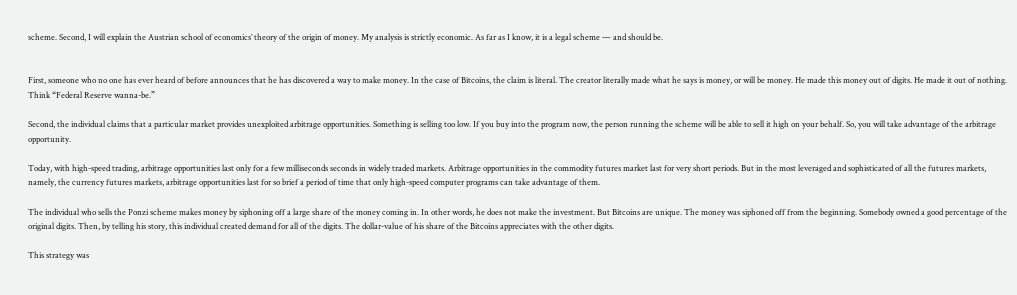scheme. Second, I will explain the Austrian school of economics’ theory of the origin of money. My analysis is strictly economic. As far as I know, it is a legal scheme — and should be.


First, someone who no one has ever heard of before announces that he has discovered a way to make money. In the case of Bitcoins, the claim is literal. The creator literally made what he says is money, or will be money. He made this money out of digits. He made it out of nothing. Think “Federal Reserve wanna-be.”

Second, the individual claims that a particular market provides unexploited arbitrage opportunities. Something is selling too low. If you buy into the program now, the person running the scheme will be able to sell it high on your behalf. So, you will take advantage of the arbitrage opportunity.

Today, with high-speed trading, arbitrage opportunities last only for a few milliseconds seconds in widely traded markets. Arbitrage opportunities in the commodity futures market last for very short periods. But in the most leveraged and sophisticated of all the futures markets, namely, the currency futures markets, arbitrage opportunities last for so brief a period of time that only high-speed computer programs can take advantage of them.

The individual who sells the Ponzi scheme makes money by siphoning off a large share of the money coming in. In other words, he does not make the investment. But Bitcoins are unique. The money was siphoned off from the beginning. Somebody owned a good percentage of the original digits. Then, by telling his story, this individual created demand for all of the digits. The dollar-value of his share of the Bitcoins appreciates with the other digits.

This strategy was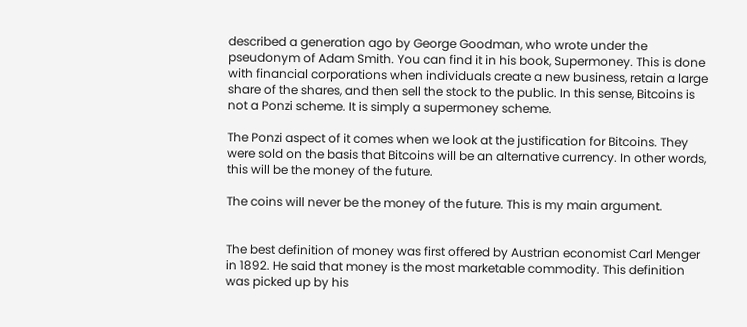described a generation ago by George Goodman, who wrote under the pseudonym of Adam Smith. You can find it in his book, Supermoney. This is done with financial corporations when individuals create a new business, retain a large share of the shares, and then sell the stock to the public. In this sense, Bitcoins is not a Ponzi scheme. It is simply a supermoney scheme.

The Ponzi aspect of it comes when we look at the justification for Bitcoins. They were sold on the basis that Bitcoins will be an alternative currency. In other words, this will be the money of the future.

The coins will never be the money of the future. This is my main argument.


The best definition of money was first offered by Austrian economist Carl Menger in 1892. He said that money is the most marketable commodity. This definition was picked up by his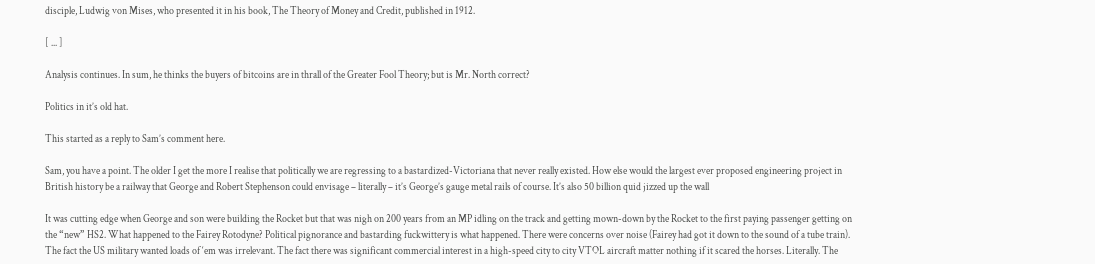disciple, Ludwig von Mises, who presented it in his book, The Theory of Money and Credit, published in 1912.

[ ... ]

Analysis continues. In sum, he thinks the buyers of bitcoins are in thrall of the Greater Fool Theory; but is Mr. North correct?

Politics in it’s old hat.

This started as a reply to Sam’s comment here.

Sam, you have a point. The older I get the more I realise that politically we are regressing to a bastardized-Victoriana that never really existed. How else would the largest ever proposed engineering project in British history be a railway that George and Robert Stephenson could envisage – literally – it’s George’s gauge metal rails of course. It’s also 50 billion quid jizzed up the wall

It was cutting edge when George and son were building the Rocket but that was nigh on 200 years from an MP idling on the track and getting mown-down by the Rocket to the first paying passenger getting on the “new” HS2. What happened to the Fairey Rotodyne? Political pignorance and bastarding fuckwittery is what happened. There were concerns over noise (Fairey had got it down to the sound of a tube train). The fact the US military wanted loads of ‘em was irrelevant. The fact there was significant commercial interest in a high-speed city to city VTOL aircraft matter nothing if it scared the horses. Literally. The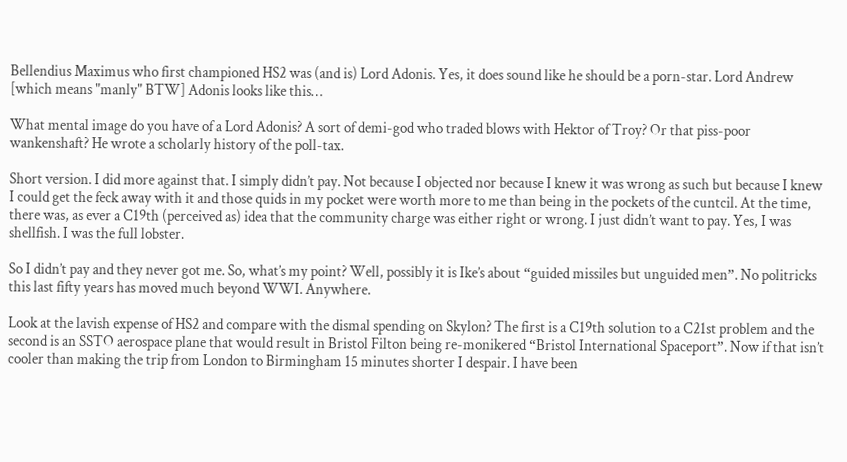Bellendius Maximus who first championed HS2 was (and is) Lord Adonis. Yes, it does sound like he should be a porn-star. Lord Andrew [which means "manly" BTW] Adonis looks like this…

What mental image do you have of a Lord Adonis? A sort of demi-god who traded blows with Hektor of Troy? Or that piss-poor wankenshaft? He wrote a scholarly history of the poll-tax.

Short version. I did more against that. I simply didn’t pay. Not because I objected nor because I knew it was wrong as such but because I knew I could get the feck away with it and those quids in my pocket were worth more to me than being in the pockets of the cuntcil. At the time, there was, as ever a C19th (perceived as) idea that the community charge was either right or wrong. I just didn’t want to pay. Yes, I was shellfish. I was the full lobster.

So I didn’t pay and they never got me. So, what’s my point? Well, possibly it is Ike’s about “guided missiles but unguided men”. No politricks this last fifty years has moved much beyond WWI. Anywhere.

Look at the lavish expense of HS2 and compare with the dismal spending on Skylon? The first is a C19th solution to a C21st problem and the second is an SSTO aerospace plane that would result in Bristol Filton being re-monikered “Bristol International Spaceport”. Now if that isn’t cooler than making the trip from London to Birmingham 15 minutes shorter I despair. I have been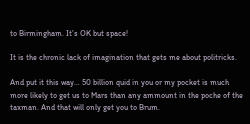to Birmingham. It’s OK but space!

It is the chronic lack of imagination that gets me about politricks.

And put it this way… 50 billion quid in you or my pocket is much more likely to get us to Mars than any ammount in the poche of the taxman. And that will only get you to Brum.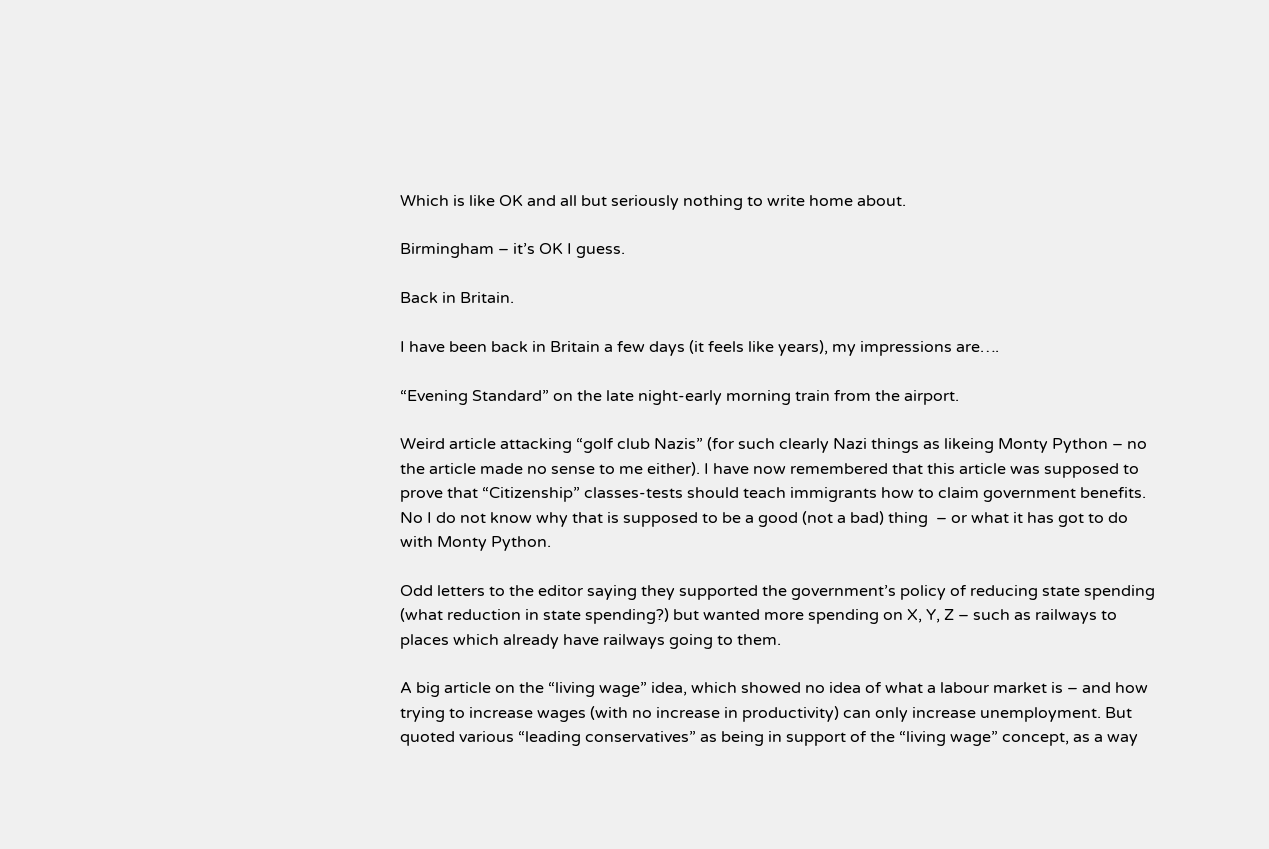Which is like OK and all but seriously nothing to write home about.

Birmingham – it’s OK I guess.

Back in Britain.

I have been back in Britain a few days (it feels like years), my impressions are….

“Evening Standard” on the late night-early morning train from the airport.

Weird article attacking “golf club Nazis” (for such clearly Nazi things as likeing Monty Python – no the article made no sense to me either). I have now remembered that this article was supposed to prove that “Citizenship” classes-tests should teach immigrants how to claim government benefits.  No I do not know why that is supposed to be a good (not a bad) thing  – or what it has got to do with Monty Python.

Odd letters to the editor saying they supported the government’s policy of reducing state spending (what reduction in state spending?) but wanted more spending on X, Y, Z – such as railways to places which already have railways going to them.

A big article on the “living wage” idea, which showed no idea of what a labour market is – and how trying to increase wages (with no increase in productivity) can only increase unemployment. But quoted various “leading conservatives” as being in support of the “living wage” concept, as a way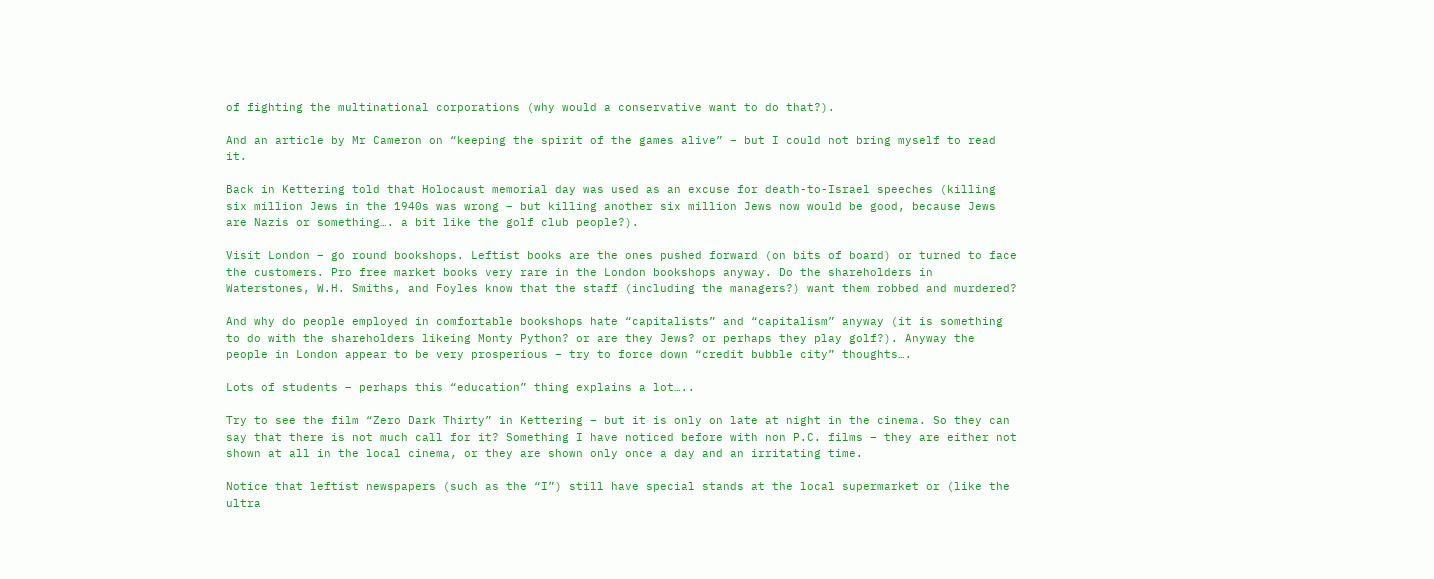of fighting the multinational corporations (why would a conservative want to do that?).

And an article by Mr Cameron on “keeping the spirit of the games alive” – but I could not bring myself to read it.

Back in Kettering told that Holocaust memorial day was used as an excuse for death-to-Israel speeches (killing six million Jews in the 1940s was wrong – but killing another six million Jews now would be good, because Jews are Nazis or something…. a bit like the golf club people?).

Visit London – go round bookshops. Leftist books are the ones pushed forward (on bits of board) or turned to face the customers. Pro free market books very rare in the London bookshops anyway. Do the shareholders in Waterstones, W.H. Smiths, and Foyles know that the staff (including the managers?) want them robbed and murdered?

And why do people employed in comfortable bookshops hate “capitalists” and “capitalism” anyway (it is something to do with the shareholders likeing Monty Python? or are they Jews? or perhaps they play golf?). Anyway the people in London appear to be very prosperious – try to force down “credit bubble city” thoughts….

Lots of students – perhaps this “education” thing explains a lot…..

Try to see the film “Zero Dark Thirty” in Kettering – but it is only on late at night in the cinema. So they can say that there is not much call for it? Something I have noticed before with non P.C. films – they are either not shown at all in the local cinema, or they are shown only once a day and an irritating time.

Notice that leftist newspapers (such as the “I”) still have special stands at the local supermarket or (like the ultra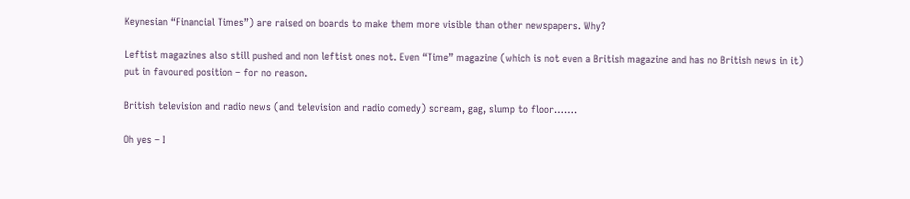Keynesian “Financial Times”) are raised on boards to make them more visible than other newspapers. Why?

Leftist magazines also still pushed and non leftist ones not. Even “Time” magazine (which is not even a British magazine and has no British news in it) put in favoured position – for no reason.

British television and radio news (and television and radio comedy) scream, gag, slump to floor…….

Oh yes – I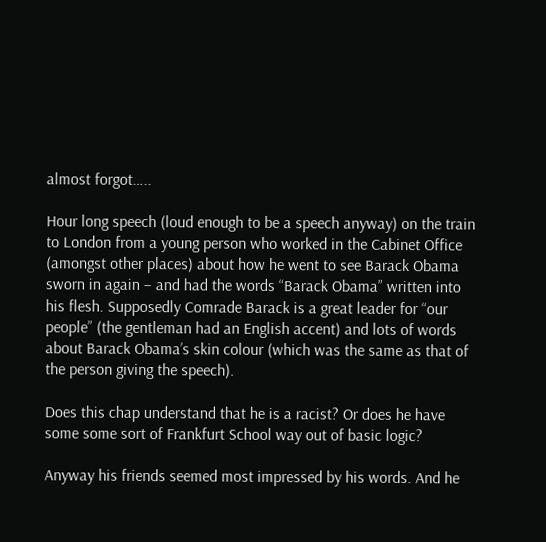almost forgot…..

Hour long speech (loud enough to be a speech anyway) on the train to London from a young person who worked in the Cabinet Office (amongst other places) about how he went to see Barack Obama sworn in again – and had the words “Barack Obama” written into his flesh. Supposedly Comrade Barack is a great leader for “our people” (the gentleman had an English accent) and lots of words about Barack Obama’s skin colour (which was the same as that of the person giving the speech).

Does this chap understand that he is a racist? Or does he have some some sort of Frankfurt School way out of basic logic?

Anyway his friends seemed most impressed by his words. And he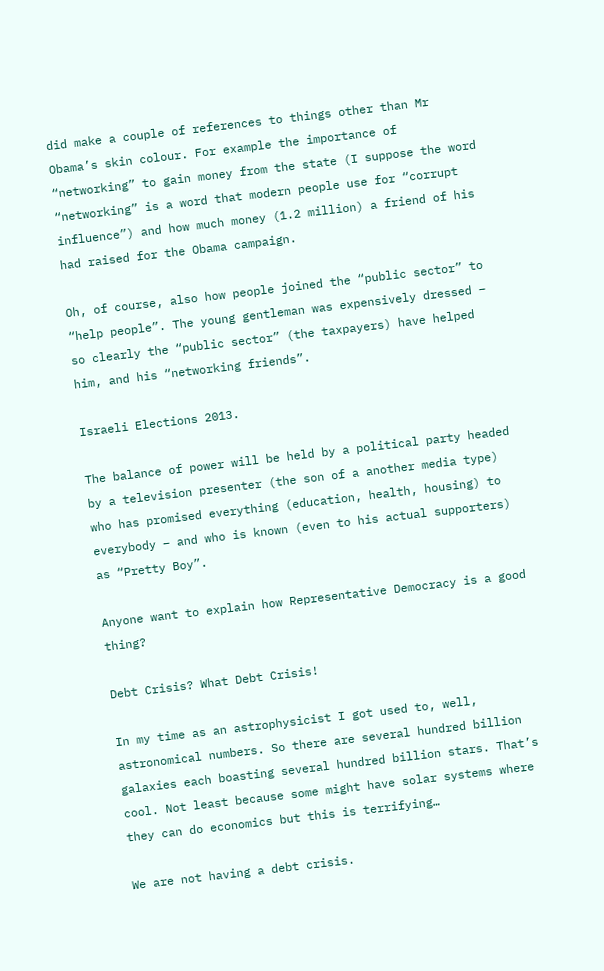did make a couple of references to things other than Mr Obama’s skin colour. For example the importance of “networking” to gain money from the state (I suppose the word “networking” is a word that modern people use for “corrupt influence”) and how much money (1.2 million) a friend of his had raised for the Obama campaign.

Oh, of course, also how people joined the “public sector” to “help people”. The young gentleman was expensively dressed – so clearly the “public sector” (the taxpayers) have helped him, and his “networking friends”.

Israeli Elections 2013.

The balance of power will be held by a political party headed by a television presenter (the son of a another media type) who has promised everything (education, health, housing) to everybody – and who is known (even to his actual supporters) as “Pretty Boy”.

Anyone want to explain how Representative Democracy is a good thing?

Debt Crisis? What Debt Crisis!

In my time as an astrophysicist I got used to, well, astronomical numbers. So there are several hundred billion galaxies each boasting several hundred billion stars. That’s cool. Not least because some might have solar systems where they can do economics but this is terrifying…

We are not having a debt crisis.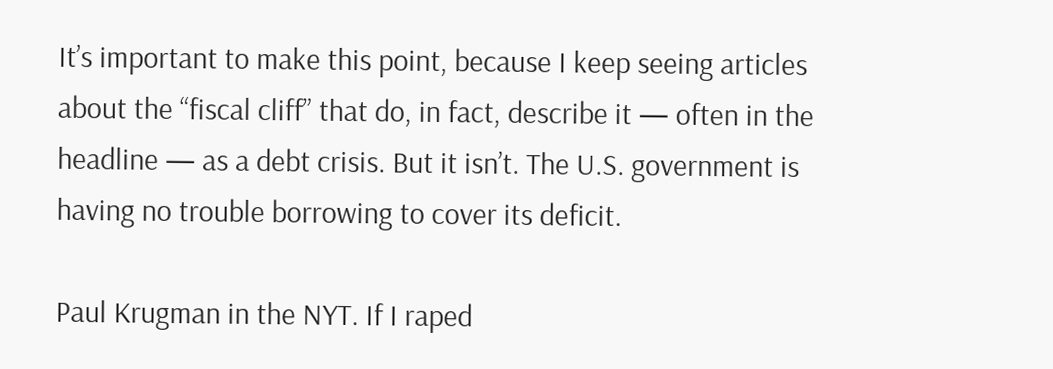It’s important to make this point, because I keep seeing articles about the “fiscal cliff” that do, in fact, describe it — often in the headline — as a debt crisis. But it isn’t. The U.S. government is having no trouble borrowing to cover its deficit.

Paul Krugman in the NYT. If I raped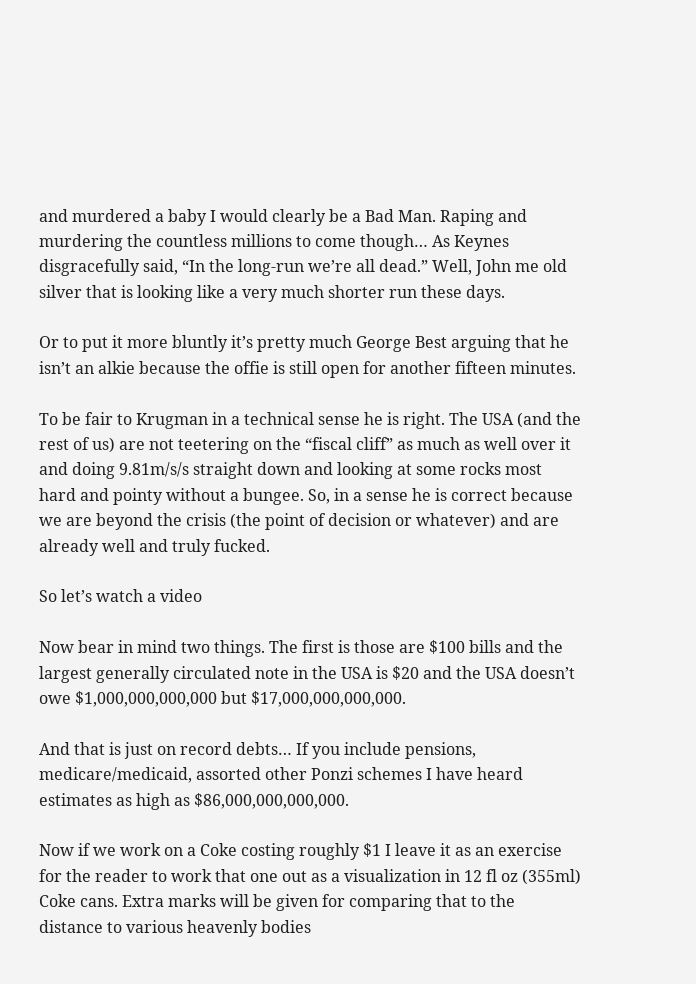and murdered a baby I would clearly be a Bad Man. Raping and murdering the countless millions to come though… As Keynes disgracefully said, “In the long-run we’re all dead.” Well, John me old silver that is looking like a very much shorter run these days.

Or to put it more bluntly it’s pretty much George Best arguing that he isn’t an alkie because the offie is still open for another fifteen minutes.

To be fair to Krugman in a technical sense he is right. The USA (and the rest of us) are not teetering on the “fiscal cliff” as much as well over it and doing 9.81m/s/s straight down and looking at some rocks most hard and pointy without a bungee. So, in a sense he is correct because we are beyond the crisis (the point of decision or whatever) and are already well and truly fucked.

So let’s watch a video

Now bear in mind two things. The first is those are $100 bills and the largest generally circulated note in the USA is $20 and the USA doesn’t owe $1,000,000,000,000 but $17,000,000,000,000.

And that is just on record debts… If you include pensions, medicare/medicaid, assorted other Ponzi schemes I have heard estimates as high as $86,000,000,000,000.

Now if we work on a Coke costing roughly $1 I leave it as an exercise for the reader to work that one out as a visualization in 12 fl oz (355ml) Coke cans. Extra marks will be given for comparing that to the distance to various heavenly bodies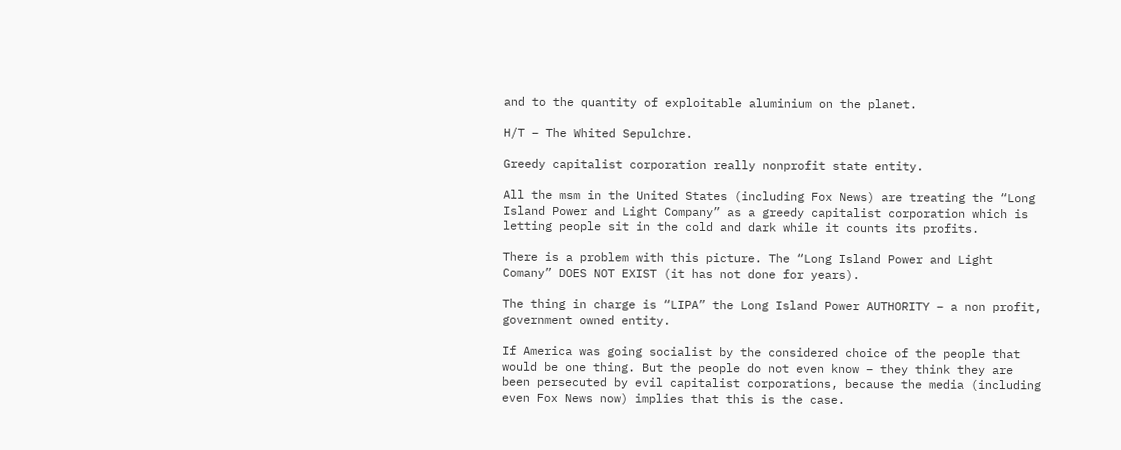and to the quantity of exploitable aluminium on the planet.

H/T – The Whited Sepulchre.

Greedy capitalist corporation really nonprofit state entity.

All the msm in the United States (including Fox News) are treating the “Long Island Power and Light Company” as a greedy capitalist corporation which is letting people sit in the cold and dark while it counts its profits.

There is a problem with this picture. The “Long Island Power and Light Comany” DOES NOT EXIST (it has not done for years).

The thing in charge is “LIPA” the Long Island Power AUTHORITY – a non profit, government owned entity.

If America was going socialist by the considered choice of the people that would be one thing. But the people do not even know – they think they are been persecuted by evil capitalist corporations, because the media (including even Fox News now) implies that this is the case.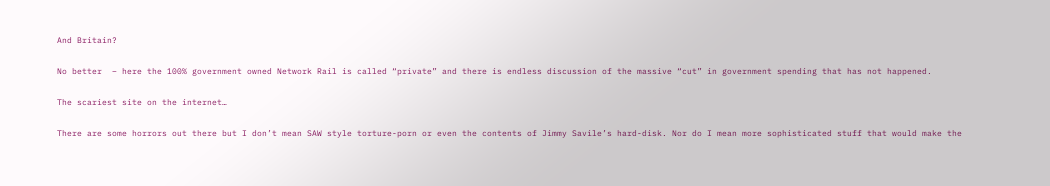And Britain?

No better  – here the 100% government owned Network Rail is called “private” and there is endless discussion of the massive “cut” in government spending that has not happened.

The scariest site on the internet…

There are some horrors out there but I don’t mean SAW style torture-porn or even the contents of Jimmy Savile’s hard-disk. Nor do I mean more sophisticated stuff that would make the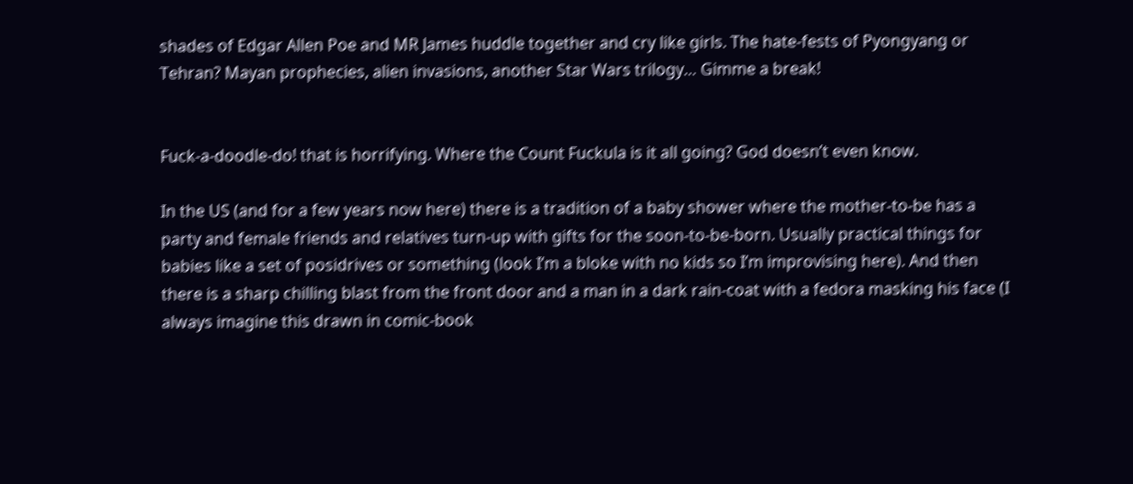shades of Edgar Allen Poe and MR James huddle together and cry like girls. The hate-fests of Pyongyang or Tehran? Mayan prophecies, alien invasions, another Star Wars trilogy… Gimme a break!


Fuck-a-doodle-do! that is horrifying. Where the Count Fuckula is it all going? God doesn’t even know.

In the US (and for a few years now here) there is a tradition of a baby shower where the mother-to-be has a party and female friends and relatives turn-up with gifts for the soon-to-be-born. Usually practical things for babies like a set of posidrives or something (look I’m a bloke with no kids so I’m improvising here). And then there is a sharp chilling blast from the front door and a man in a dark rain-coat with a fedora masking his face (I always imagine this drawn in comic-book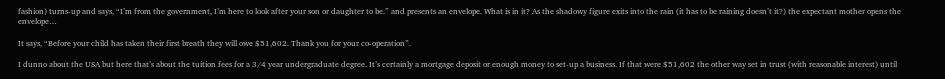fashion) turns-up and says, “I’m from the government, I’m here to look after your son or daughter to be.” and presents an envelope. What is in it? As the shadowy figure exits into the rain (it has to be raining doesn’t it?) the expectant mother opens the envelope…

It says, “Before your child has taken their first breath they will owe $51,602. Thank you for your co-operation”.

I dunno about the USA but here that’s about the tuition fees for a 3/4 year undergraduate degree. It’s certainly a mortgage deposit or enough money to set-up a business. If that were $51,602 the other way set in trust (with reasonable interest) until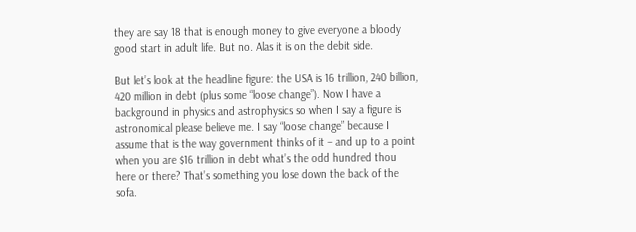they are say 18 that is enough money to give everyone a bloody good start in adult life. But no. Alas it is on the debit side.

But let’s look at the headline figure: the USA is 16 trillion, 240 billion, 420 million in debt (plus some “loose change”). Now I have a background in physics and astrophysics so when I say a figure is astronomical please believe me. I say “loose change” because I assume that is the way government thinks of it – and up to a point when you are $16 trillion in debt what’s the odd hundred thou here or there? That’s something you lose down the back of the sofa.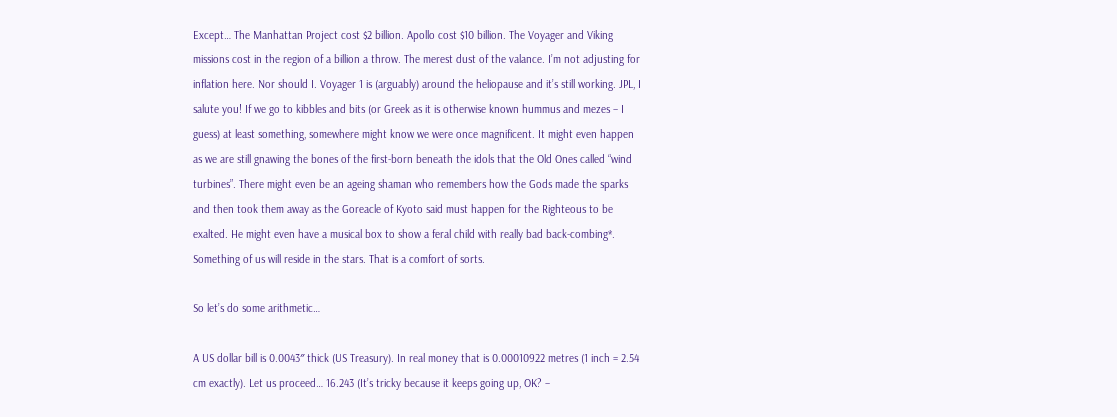Except… The Manhattan Project cost $2 billion. Apollo cost $10 billion. The Voyager and Viking missions cost in the region of a billion a throw. The merest dust of the valance. I’m not adjusting for inflation here. Nor should I. Voyager 1 is (arguably) around the heliopause and it’s still working. JPL, I salute you! If we go to kibbles and bits (or Greek as it is otherwise known hummus and mezes – I guess) at least something, somewhere might know we were once magnificent. It might even happen as we are still gnawing the bones of the first-born beneath the idols that the Old Ones called “wind turbines”. There might even be an ageing shaman who remembers how the Gods made the sparks and then took them away as the Goreacle of Kyoto said must happen for the Righteous to be exalted. He might even have a musical box to show a feral child with really bad back-combing*. Something of us will reside in the stars. That is a comfort of sorts.

So let’s do some arithmetic…

A US dollar bill is 0.0043″ thick (US Treasury). In real money that is 0.00010922 metres (1 inch = 2.54 cm exactly). Let us proceed… 16.243 (It’s tricky because it keeps going up, OK? –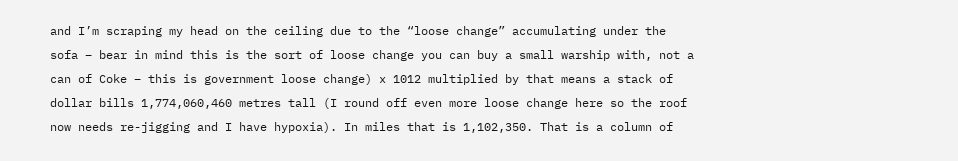and I’m scraping my head on the ceiling due to the “loose change” accumulating under the sofa – bear in mind this is the sort of loose change you can buy a small warship with, not a can of Coke – this is government loose change) x 1012 multiplied by that means a stack of dollar bills 1,774,060,460 metres tall (I round off even more loose change here so the roof now needs re-jigging and I have hypoxia). In miles that is 1,102,350. That is a column of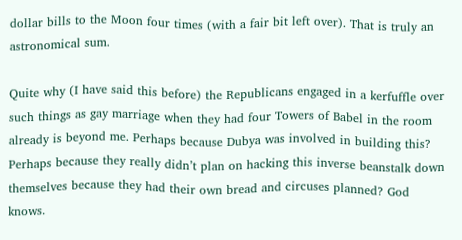dollar bills to the Moon four times (with a fair bit left over). That is truly an astronomical sum.

Quite why (I have said this before) the Republicans engaged in a kerfuffle over such things as gay marriage when they had four Towers of Babel in the room already is beyond me. Perhaps because Dubya was involved in building this? Perhaps because they really didn’t plan on hacking this inverse beanstalk down themselves because they had their own bread and circuses planned? God knows.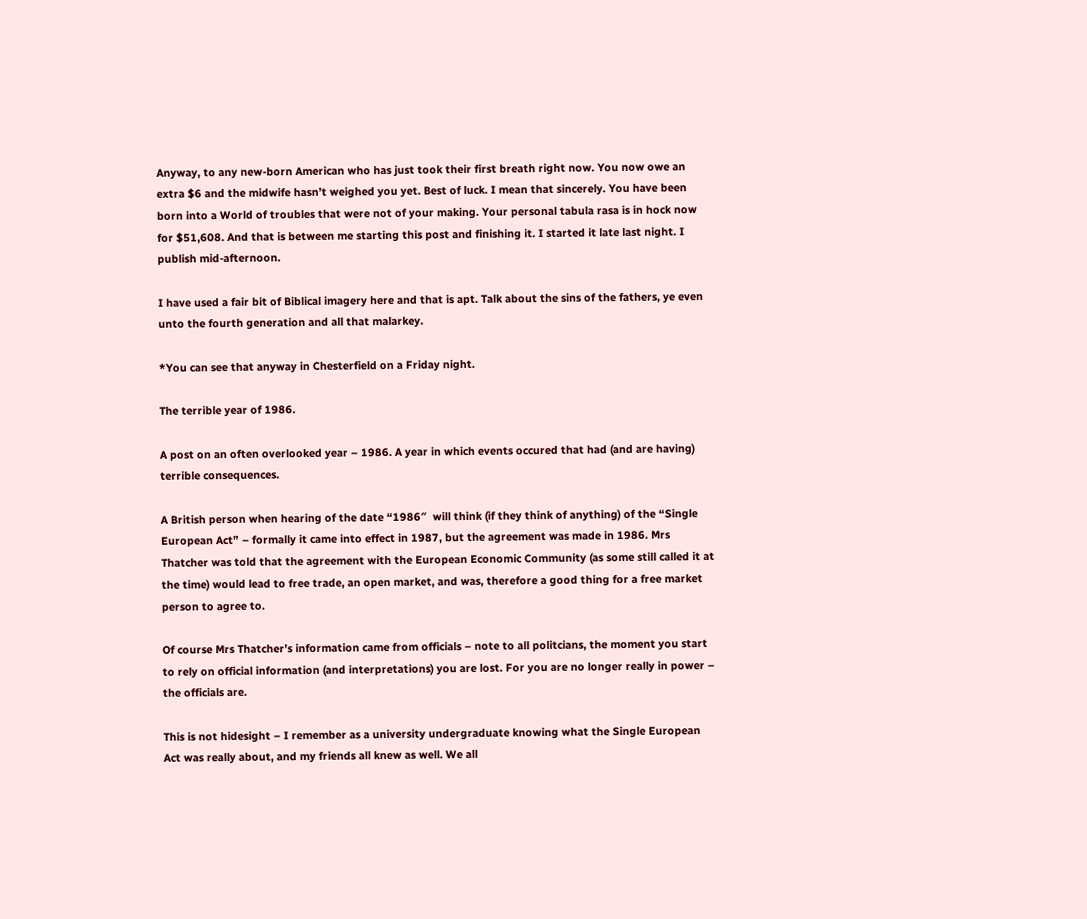Anyway, to any new-born American who has just took their first breath right now. You now owe an extra $6 and the midwife hasn’t weighed you yet. Best of luck. I mean that sincerely. You have been born into a World of troubles that were not of your making. Your personal tabula rasa is in hock now for $51,608. And that is between me starting this post and finishing it. I started it late last night. I publish mid-afternoon.

I have used a fair bit of Biblical imagery here and that is apt. Talk about the sins of the fathers, ye even unto the fourth generation and all that malarkey.

*You can see that anyway in Chesterfield on a Friday night.

The terrible year of 1986.

A post on an often overlooked year – 1986. A year in which events occured that had (and are having) terrible consequences.

A British person when hearing of the date “1986″  will think (if they think of anything) of the “Single European Act” – formally it came into effect in 1987, but the agreement was made in 1986. Mrs Thatcher was told that the agreement with the European Economic Community (as some still called it at the time) would lead to free trade, an open market, and was, therefore a good thing for a free market person to agree to.

Of course Mrs Thatcher’s information came from officials – note to all politcians, the moment you start to rely on official information (and interpretations) you are lost. For you are no longer really in power – the officials are.

This is not hidesight – I remember as a university undergraduate knowing what the Single European Act was really about, and my friends all knew as well. We all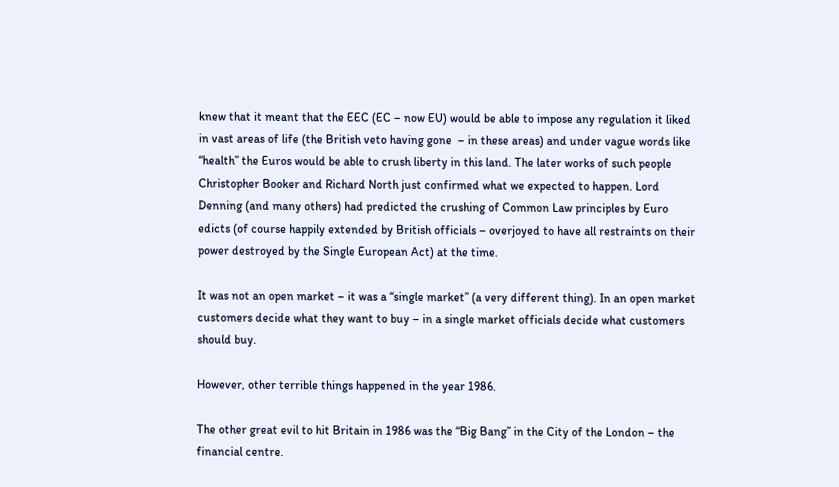knew that it meant that the EEC (EC – now EU) would be able to impose any regulation it liked in vast areas of life (the British veto having gone  – in these areas) and under vague words like “health” the Euros would be able to crush liberty in this land. The later works of such people Christopher Booker and Richard North just confirmed what we expected to happen. Lord Denning (and many others) had predicted the crushing of Common Law principles by Euro edicts (of course happily extended by British officials – overjoyed to have all restraints on their power destroyed by the Single European Act) at the time.

It was not an open market – it was a “single market” (a very different thing). In an open market customers decide what they want to buy – in a single market officials decide what customers should buy.

However, other terrible things happened in the year 1986.

The other great evil to hit Britain in 1986 was the “Big Bang” in the City of the London – the financial centre.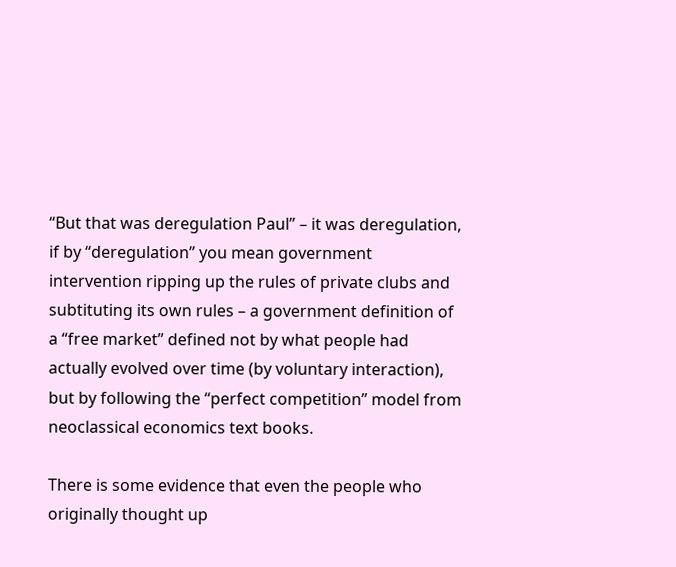“But that was deregulation Paul” – it was deregulation, if by “deregulation” you mean government intervention ripping up the rules of private clubs and subtituting its own rules – a government definition of a “free market” defined not by what people had actually evolved over time (by voluntary interaction), but by following the “perfect competition” model from neoclassical economics text books.

There is some evidence that even the people who originally thought up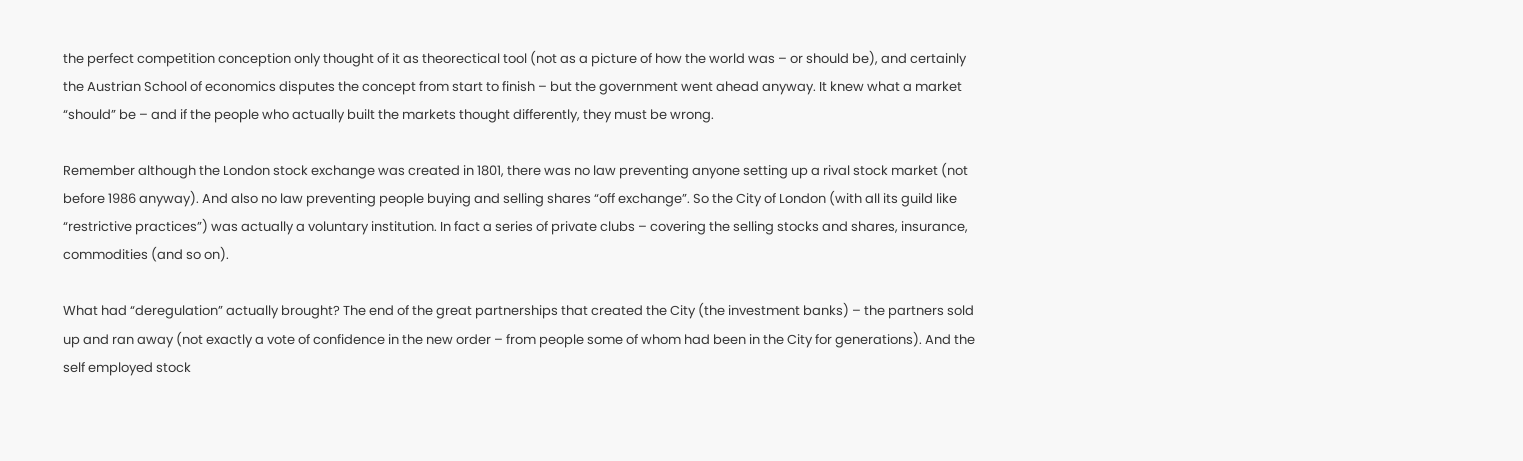the perfect competition conception only thought of it as theorectical tool (not as a picture of how the world was – or should be), and certainly the Austrian School of economics disputes the concept from start to finish – but the government went ahead anyway. It knew what a market “should” be – and if the people who actually built the markets thought differently, they must be wrong.

Remember although the London stock exchange was created in 1801, there was no law preventing anyone setting up a rival stock market (not before 1986 anyway). And also no law preventing people buying and selling shares “off exchange”. So the City of London (with all its guild like “restrictive practices”) was actually a voluntary institution. In fact a series of private clubs – covering the selling stocks and shares, insurance, commodities (and so on).

What had “deregulation” actually brought? The end of the great partnerships that created the City (the investment banks) – the partners sold up and ran away (not exactly a vote of confidence in the new order – from people some of whom had been in the City for generations). And the self employed stock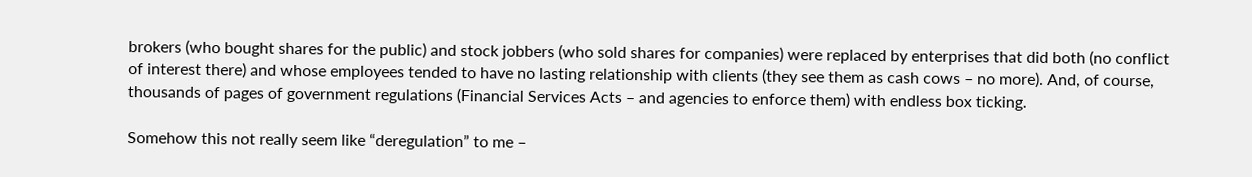brokers (who bought shares for the public) and stock jobbers (who sold shares for companies) were replaced by enterprises that did both (no conflict of interest there) and whose employees tended to have no lasting relationship with clients (they see them as cash cows – no more). And, of course, thousands of pages of government regulations (Financial Services Acts – and agencies to enforce them) with endless box ticking.

Somehow this not really seem like “deregulation” to me –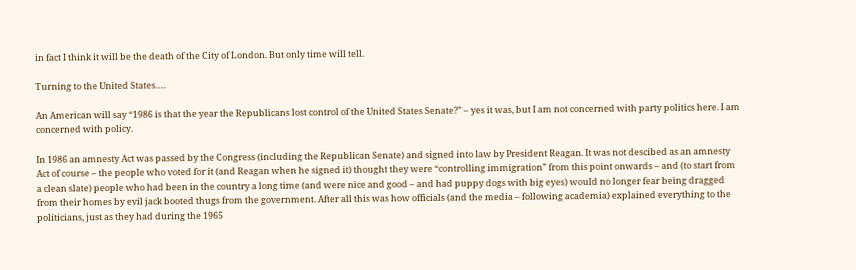in fact I think it will be the death of the City of London. But only time will tell.

Turning to the United States….

An American will say “1986 is that the year the Republicans lost control of the United States Senate?” – yes it was, but I am not concerned with party politics here. I am concerned with policy.

In 1986 an amnesty Act was passed by the Congress (including the Republican Senate) and signed into law by President Reagan. It was not descibed as an amnesty Act of course – the people who voted for it (and Reagan when he signed it) thought they were “controlling immigration” from this point onwards – and (to start from a clean slate) people who had been in the country a long time (and were nice and good – and had puppy dogs with big eyes) would no longer fear being dragged from their homes by evil jack booted thugs from the government. After all this was how officials (and the media – following academia) explained everything to the politicians, just as they had during the 1965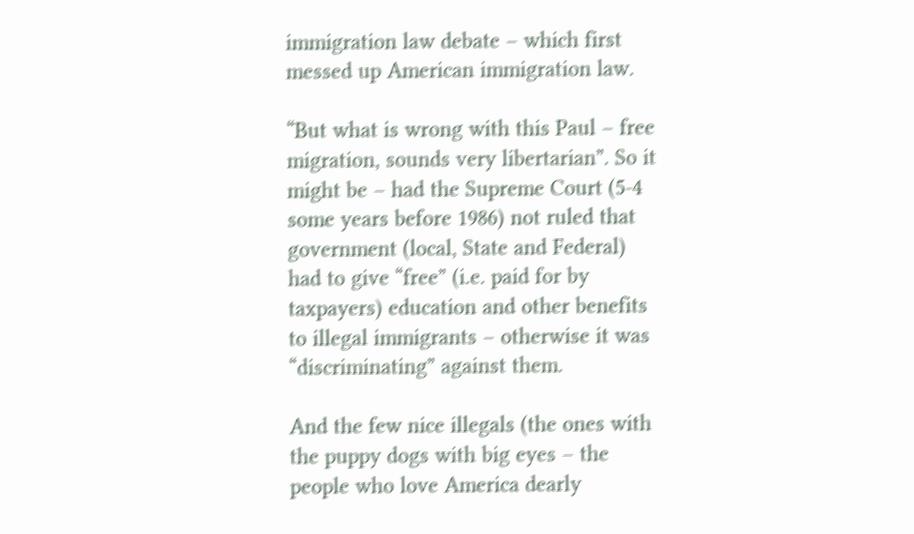immigration law debate – which first messed up American immigration law.

“But what is wrong with this Paul – free migration, sounds very libertarian”. So it might be – had the Supreme Court (5-4 some years before 1986) not ruled that government (local, State and Federal) had to give “free” (i.e. paid for by taxpayers) education and other benefits to illegal immigrants – otherwise it was “discriminating” against them.

And the few nice illegals (the ones with the puppy dogs with big eyes – the people who love America dearly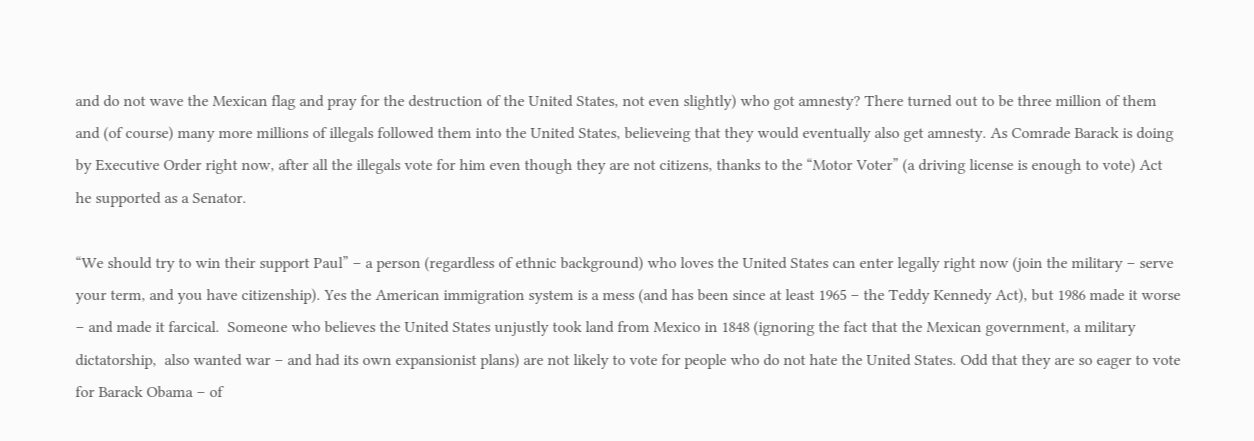and do not wave the Mexican flag and pray for the destruction of the United States, not even slightly) who got amnesty? There turned out to be three million of them and (of course) many more millions of illegals followed them into the United States, believeing that they would eventually also get amnesty. As Comrade Barack is doing by Executive Order right now, after all the illegals vote for him even though they are not citizens, thanks to the “Motor Voter” (a driving license is enough to vote) Act he supported as a Senator.

“We should try to win their support Paul” – a person (regardless of ethnic background) who loves the United States can enter legally right now (join the military – serve your term, and you have citizenship). Yes the American immigration system is a mess (and has been since at least 1965 – the Teddy Kennedy Act), but 1986 made it worse – and made it farcical.  Someone who believes the United States unjustly took land from Mexico in 1848 (ignoring the fact that the Mexican government, a military dictatorship,  also wanted war – and had its own expansionist plans) are not likely to vote for people who do not hate the United States. Odd that they are so eager to vote for Barack Obama – of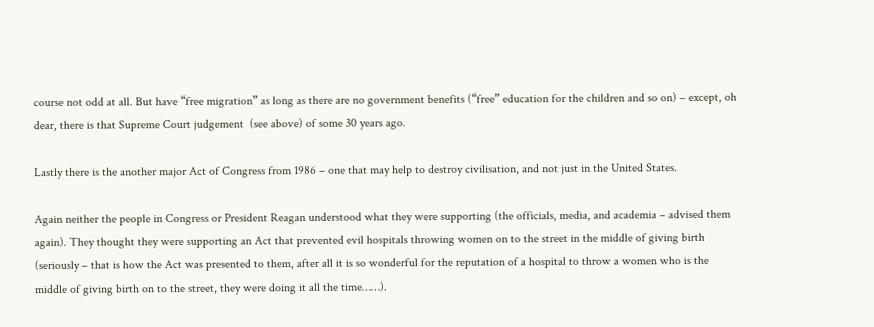course not odd at all. But have “free migration” as long as there are no government benefits (“free” education for the children and so on) – except, oh dear, there is that Supreme Court judgement  (see above) of some 30 years ago.

Lastly there is the another major Act of Congress from 1986 – one that may help to destroy civilisation, and not just in the United States.

Again neither the people in Congress or President Reagan understood what they were supporting (the officials, media, and academia – advised them again). They thought they were supporting an Act that prevented evil hospitals throwing women on to the street in the middle of giving birth (seriously – that is how the Act was presented to them, after all it is so wonderful for the reputation of a hospital to throw a women who is the middle of giving birth on to the street, they were doing it all the time……).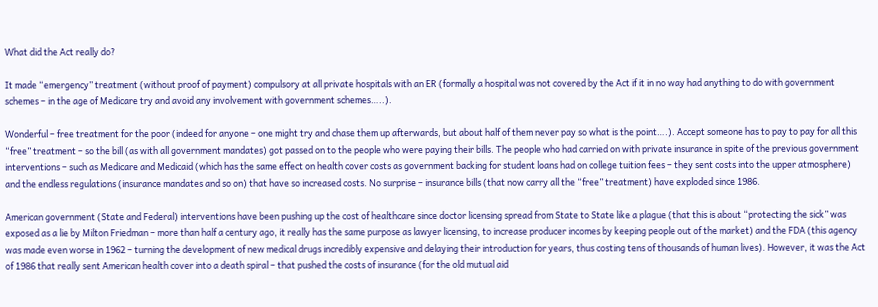What did the Act really do?

It made “emergency” treatment (without proof of payment) compulsory at all private hospitals with an ER (formally a hospital was not covered by the Act if it in no way had anything to do with government schemes – in the age of Medicare try and avoid any involvement with government schemes…..).

Wonderful – free treatment for the poor (indeed for anyone – one might try and chase them up afterwards, but about half of them never pay so what is the point….). Accept someone has to pay to pay for all this “free” treatment – so the bill (as with all government mandates) got passed on to the people who were paying their bills. The people who had carried on with private insurance in spite of the previous government interventions – such as Medicare and Medicaid (which has the same effect on health cover costs as government backing for student loans had on college tuition fees – they sent costs into the upper atmosphere) and the endless regulations (insurance mandates and so on) that have so increased costs. No surprise – insurance bills (that now carry all the “free” treatment) have exploded since 1986.

American government (State and Federal) interventions have been pushing up the cost of healthcare since doctor licensing spread from State to State like a plague (that this is about “protecting the sick” was exposed as a lie by Milton Friedman – more than half a century ago, it really has the same purpose as lawyer licensing, to increase producer incomes by keeping people out of the market) and the FDA (this agency was made even worse in 1962 – turning the development of new medical drugs incredibly expensive and delaying their introduction for years, thus costing tens of thousands of human lives). However, it was the Act of 1986 that really sent American health cover into a death spiral – that pushed the costs of insurance (for the old mutual aid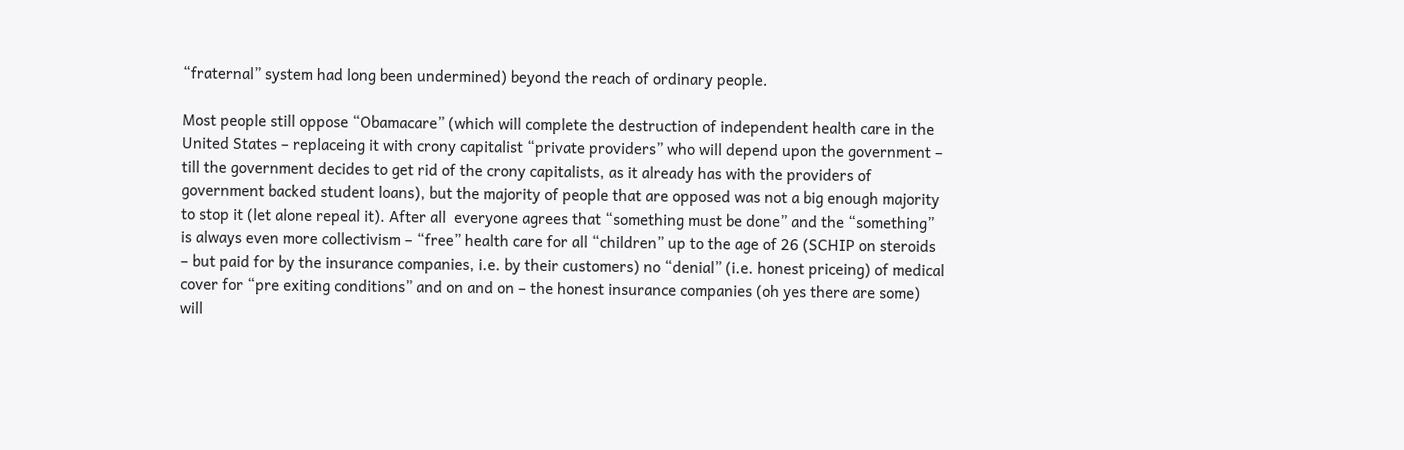“fraternal” system had long been undermined) beyond the reach of ordinary people.

Most people still oppose “Obamacare” (which will complete the destruction of independent health care in the United States – replaceing it with crony capitalist “private providers” who will depend upon the government – till the government decides to get rid of the crony capitalists, as it already has with the providers of government backed student loans), but the majority of people that are opposed was not a big enough majority to stop it (let alone repeal it). After all  everyone agrees that “something must be done” and the “something” is always even more collectivism – “free” health care for all “children” up to the age of 26 (SCHIP on steroids – but paid for by the insurance companies, i.e. by their customers) no “denial” (i.e. honest priceing) of medical cover for “pre exiting conditions” and on and on – the honest insurance companies (oh yes there are some) will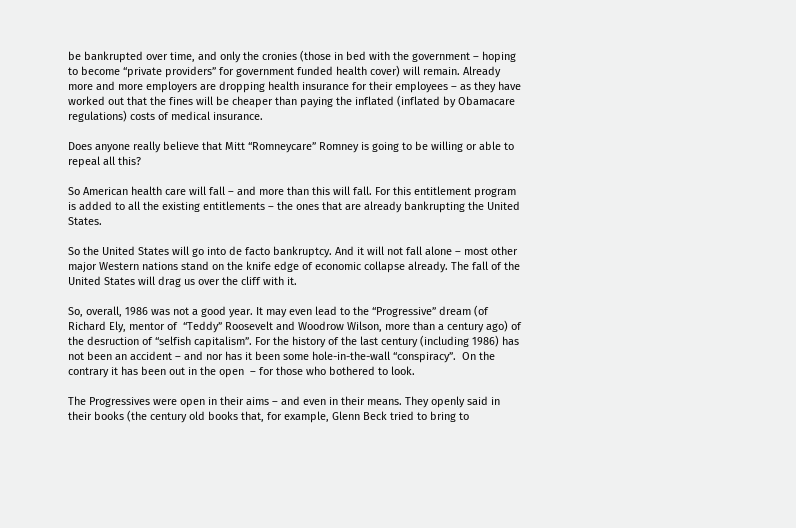be bankrupted over time, and only the cronies (those in bed with the government – hoping to become “private providers” for government funded health cover) will remain. Already more and more employers are dropping health insurance for their employees – as they have worked out that the fines will be cheaper than paying the inflated (inflated by Obamacare regulations) costs of medical insurance.

Does anyone really believe that Mitt “Romneycare” Romney is going to be willing or able to repeal all this?

So American health care will fall – and more than this will fall. For this entitlement program is added to all the existing entitlements – the ones that are already bankrupting the United States.

So the United States will go into de facto bankruptcy. And it will not fall alone – most other major Western nations stand on the knife edge of economic collapse already. The fall of the United States will drag us over the cliff with it.

So, overall, 1986 was not a good year. It may even lead to the “Progressive” dream (of Richard Ely, mentor of  “Teddy” Roosevelt and Woodrow Wilson, more than a century ago) of the desruction of “selfish capitalism”. For the history of the last century (including 1986) has not been an accident – and nor has it been some hole-in-the-wall “conspiracy”.  On the contrary it has been out in the open  – for those who bothered to look.

The Progressives were open in their aims – and even in their means. They openly said in their books (the century old books that, for example, Glenn Beck tried to bring to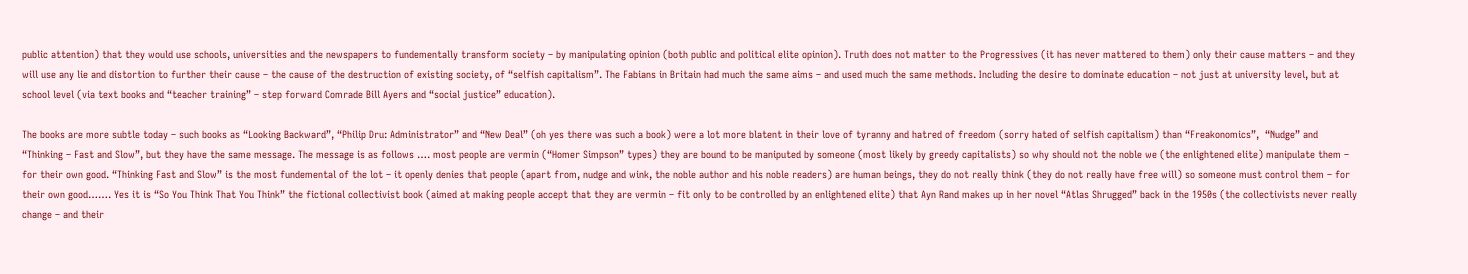public attention) that they would use schools, universities and the newspapers to fundementally transform society – by manipulating opinion (both public and political elite opinion). Truth does not matter to the Progressives (it has never mattered to them) only their cause matters – and they will use any lie and distortion to further their cause – the cause of the destruction of existing society, of “selfish capitalism”. The Fabians in Britain had much the same aims – and used much the same methods. Including the desire to dominate education – not just at university level, but at school level (via text books and “teacher training” – step forward Comrade Bill Ayers and “social justice” education).

The books are more subtle today – such books as “Looking Backward”, “Philip Dru: Administrator” and “New Deal” (oh yes there was such a book) were a lot more blatent in their love of tyranny and hatred of freedom (sorry hated of selfish capitalism) than “Freakonomics”,  “Nudge” and “Thinking – Fast and Slow”, but they have the same message. The message is as follows …. most people are vermin (“Homer Simpson” types) they are bound to be maniputed by someone (most likely by greedy capitalists) so why should not the noble we (the enlightened elite) manipulate them – for their own good. “Thinking Fast and Slow” is the most fundemental of the lot – it openly denies that people (apart from, nudge and wink, the noble author and his noble readers) are human beings, they do not really think (they do not really have free will) so someone must control them – for their own good……. Yes it is “So You Think That You Think” the fictional collectivist book (aimed at making people accept that they are vermin – fit only to be controlled by an enlightened elite) that Ayn Rand makes up in her novel “Atlas Shrugged” back in the 1950s (the collectivists never really change – and their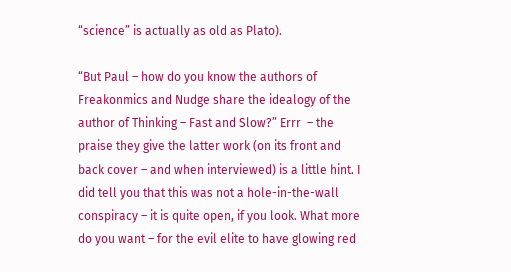“science” is actually as old as Plato).

“But Paul – how do you know the authors of Freakonmics and Nudge share the idealogy of the author of Thinking – Fast and Slow?” Errr  – the praise they give the latter work (on its front and back cover – and when interviewed) is a little hint. I did tell you that this was not a hole-in-the-wall conspiracy – it is quite open, if you look. What more do you want – for the evil elite to have glowing red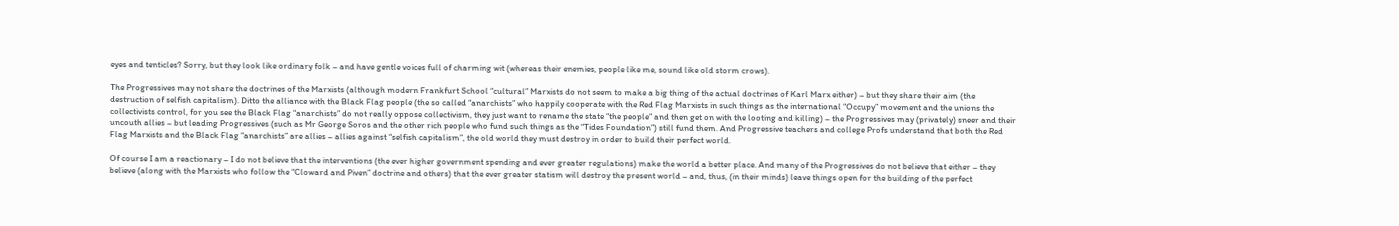eyes and tenticles? Sorry, but they look like ordinary folk – and have gentle voices full of charming wit (whereas their enemies, people like me, sound like old storm crows).

The Progressives may not share the doctrines of the Marxists (although modern Frankfurt School “cultural” Marxists do not seem to make a big thing of the actual doctrines of Karl Marx either) – but they share their aim (the destruction of selfish capitalism). Ditto the alliance with the Black Flag people (the so called “anarchists” who happily cooperate with the Red Flag Marxists in such things as the international “Occupy” movement and the unions the collectivists control, for you see the Black Flag “anarchists” do not really oppose collectivism, they just want to rename the state “the people” and then get on with the looting and killing) – the Progressives may (privately) sneer and their uncouth allies – but leading Progressives (such as Mr George Soros and the other rich people who fund such things as the “Tides Foundation”) still fund them. And Progressive teachers and college Profs understand that both the Red Flag Marxists and the Black Flag “anarchists” are allies – allies against “selfish capitalism”, the old world they must destroy in order to build their perfect world.

Of course I am a reactionary – I do not believe that the interventions (the ever higher government spending and ever greater regulations) make the world a better place. And many of the Progressives do not believe that either – they believe (along with the Marxists who follow the “Cloward and Piven” doctrine and others) that the ever greater statism will destroy the present world – and, thus, (in their minds) leave things open for the building of the perfect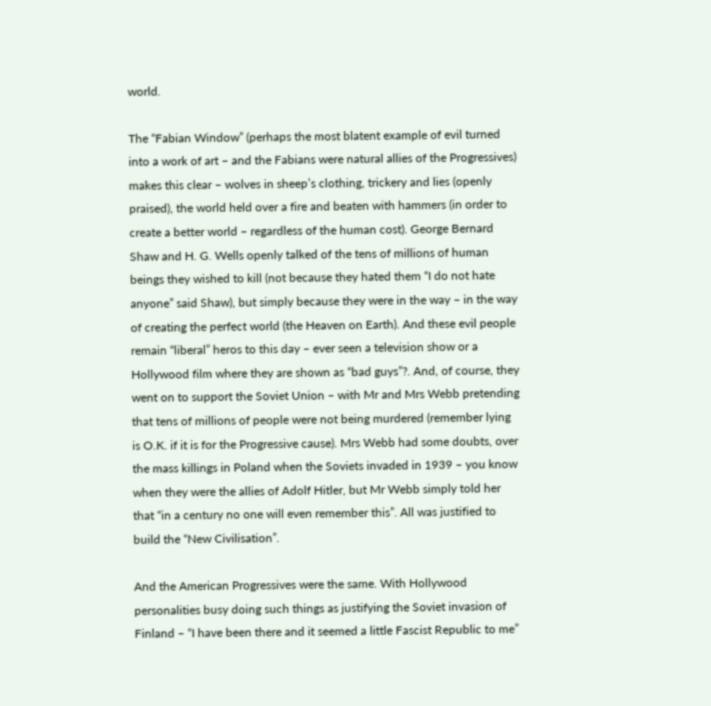world.

The “Fabian Window” (perhaps the most blatent example of evil turned into a work of art – and the Fabians were natural allies of the Progressives) makes this clear – wolves in sheep’s clothing, trickery and lies (openly praised), the world held over a fire and beaten with hammers (in order to create a better world – regardless of the human cost). George Bernard Shaw and H. G. Wells openly talked of the tens of millions of human beings they wished to kill (not because they hated them “I do not hate anyone” said Shaw), but simply because they were in the way – in the way of creating the perfect world (the Heaven on Earth). And these evil people remain “liberal” heros to this day – ever seen a television show or a Hollywood film where they are shown as “bad guys”?. And, of course, they went on to support the Soviet Union – with Mr and Mrs Webb pretending that tens of millions of people were not being murdered (remember lying is O.K. if it is for the Progressive cause). Mrs Webb had some doubts, over the mass killings in Poland when the Soviets invaded in 1939 – you know when they were the allies of Adolf Hitler, but Mr Webb simply told her that “in a century no one will even remember this”. All was justified to build the “New Civilisation”.

And the American Progressives were the same. With Hollywood personalities busy doing such things as justifying the Soviet invasion of Finland – “I have been there and it seemed a little Fascist Republic to me”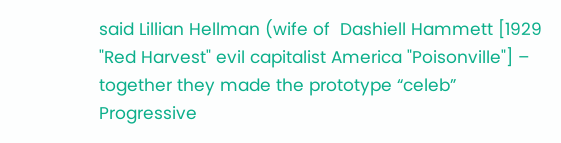said Lillian Hellman (wife of  Dashiell Hammett [1929 "Red Harvest" evil capitalist America "Poisonville"] – together they made the prototype “celeb” Progressive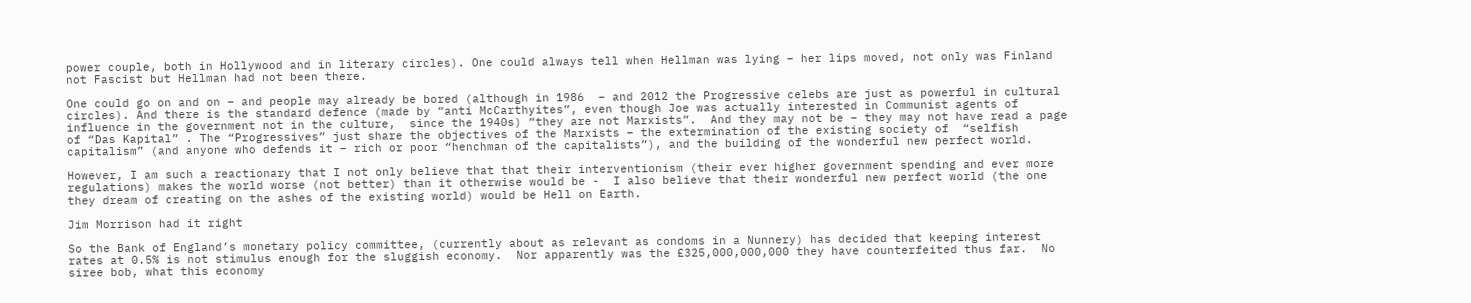power couple, both in Hollywood and in literary circles). One could always tell when Hellman was lying – her lips moved, not only was Finland not Fascist but Hellman had not been there.

One could go on and on – and people may already be bored (although in 1986  – and 2012 the Progressive celebs are just as powerful in cultural circles). And there is the standard defence (made by “anti McCarthyites”, even though Joe was actually interested in Communist agents of influence in the government not in the culture,  since the 1940s) “they are not Marxists”.  And they may not be – they may not have read a page of “Das Kapital” . The “Progressives” just share the objectives of the Marxists – the extermination of the existing society of  “selfish capitalism” (and anyone who defends it – rich or poor “henchman of the capitalists”), and the building of the wonderful new perfect world.

However, I am such a reactionary that I not only believe that that their interventionism (their ever higher government spending and ever more regulations) makes the world worse (not better) than it otherwise would be -  I also believe that their wonderful new perfect world (the one they dream of creating on the ashes of the existing world) would be Hell on Earth.

Jim Morrison had it right

So the Bank of England’s monetary policy committee, (currently about as relevant as condoms in a Nunnery) has decided that keeping interest rates at 0.5% is not stimulus enough for the sluggish economy.  Nor apparently was the £325,000,000,000 they have counterfeited thus far.  No siree bob, what this economy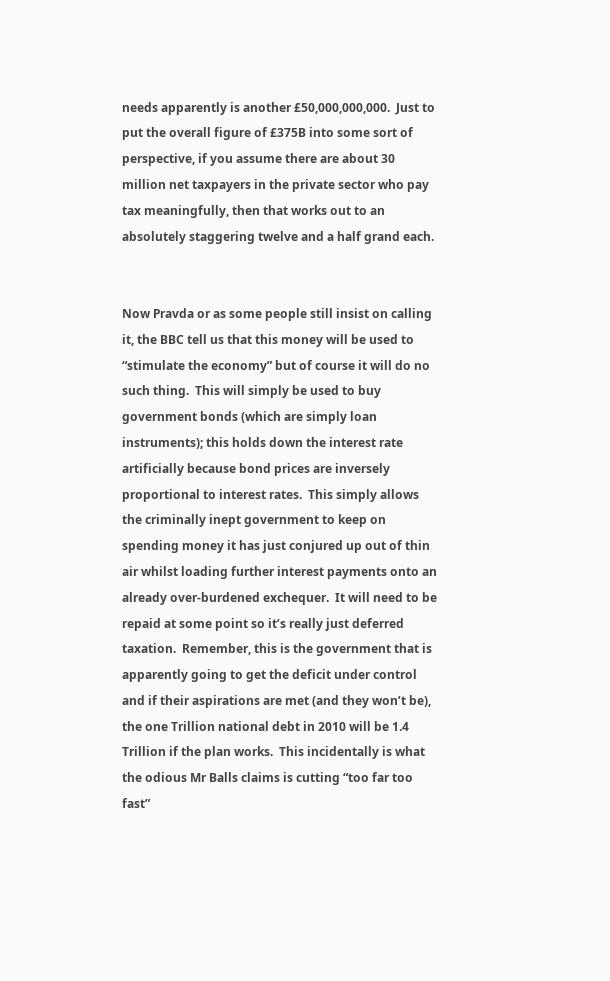needs apparently is another £50,000,000,000.  Just to put the overall figure of £375B into some sort of perspective, if you assume there are about 30 million net taxpayers in the private sector who pay tax meaningfully, then that works out to an absolutely staggering twelve and a half grand each.


Now Pravda or as some people still insist on calling it, the BBC tell us that this money will be used to “stimulate the economy” but of course it will do no such thing.  This will simply be used to buy government bonds (which are simply loan instruments); this holds down the interest rate artificially because bond prices are inversely proportional to interest rates.  This simply allows the criminally inept government to keep on spending money it has just conjured up out of thin air whilst loading further interest payments onto an already over-burdened exchequer.  It will need to be repaid at some point so it’s really just deferred taxation.  Remember, this is the government that is apparently going to get the deficit under control and if their aspirations are met (and they won’t be), the one Trillion national debt in 2010 will be 1.4 Trillion if the plan works.  This incidentally is what the odious Mr Balls claims is cutting “too far too fast”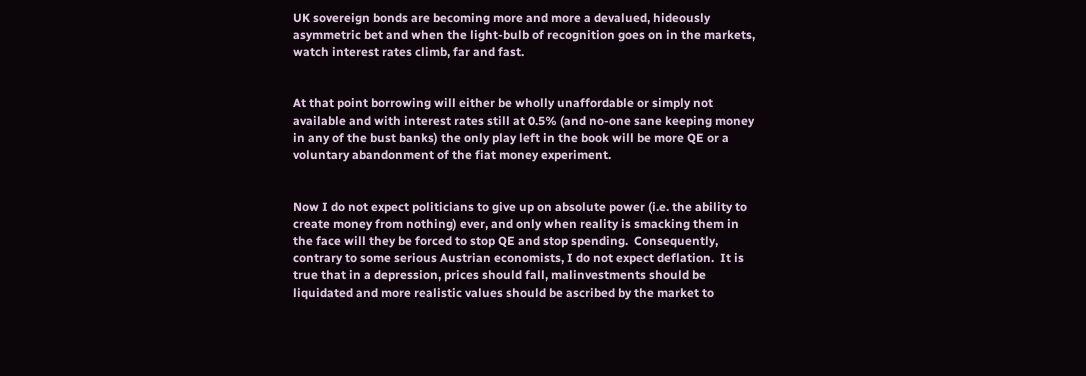UK sovereign bonds are becoming more and more a devalued, hideously asymmetric bet and when the light-bulb of recognition goes on in the markets, watch interest rates climb, far and fast.


At that point borrowing will either be wholly unaffordable or simply not available and with interest rates still at 0.5% (and no-one sane keeping money in any of the bust banks) the only play left in the book will be more QE or a voluntary abandonment of the fiat money experiment.


Now I do not expect politicians to give up on absolute power (i.e. the ability to create money from nothing) ever, and only when reality is smacking them in the face will they be forced to stop QE and stop spending.  Consequently, contrary to some serious Austrian economists, I do not expect deflation.  It is true that in a depression, prices should fall, malinvestments should be liquidated and more realistic values should be ascribed by the market to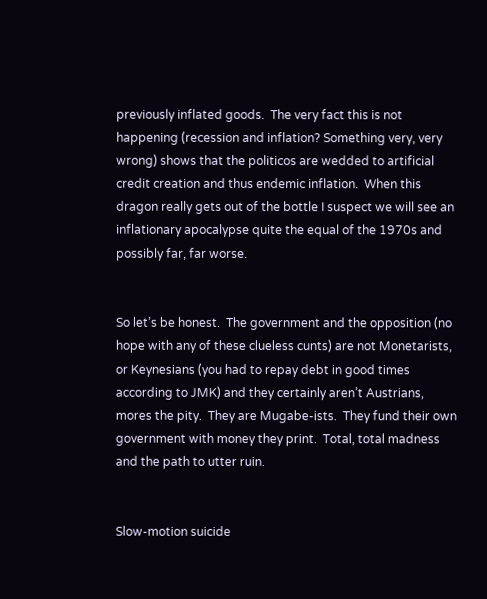previously inflated goods.  The very fact this is not happening (recession and inflation? Something very, very wrong) shows that the politicos are wedded to artificial credit creation and thus endemic inflation.  When this dragon really gets out of the bottle I suspect we will see an inflationary apocalypse quite the equal of the 1970s and possibly far, far worse.


So let’s be honest.  The government and the opposition (no hope with any of these clueless cunts) are not Monetarists, or Keynesians (you had to repay debt in good times according to JMK) and they certainly aren’t Austrians, mores the pity.  They are Mugabe-ists.  They fund their own government with money they print.  Total, total madness and the path to utter ruin.


Slow-motion suicide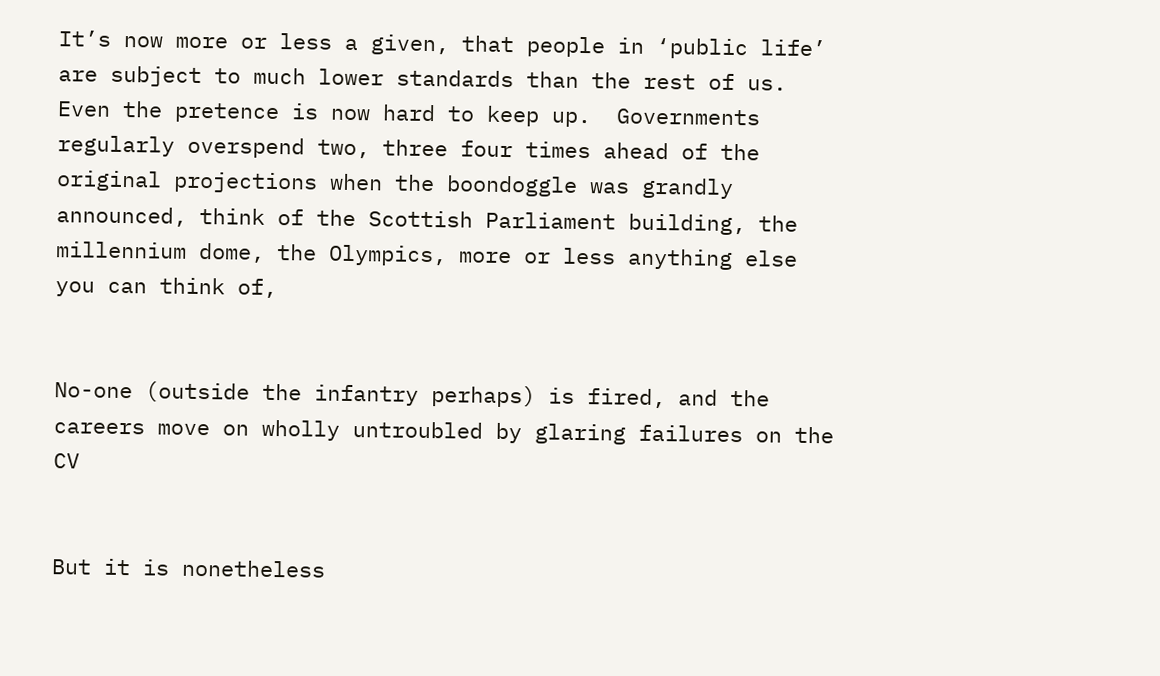It’s now more or less a given, that people in ‘public life’ are subject to much lower standards than the rest of us.  Even the pretence is now hard to keep up.  Governments regularly overspend two, three four times ahead of the original projections when the boondoggle was grandly announced, think of the Scottish Parliament building, the millennium dome, the Olympics, more or less anything else you can think of,


No-one (outside the infantry perhaps) is fired, and the careers move on wholly untroubled by glaring failures on the CV


But it is nonetheless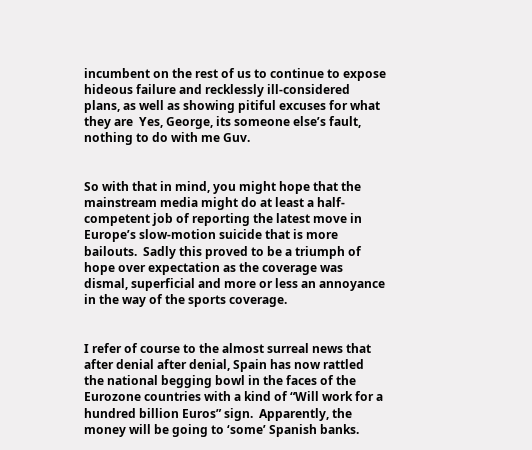incumbent on the rest of us to continue to expose hideous failure and recklessly ill-considered plans, as well as showing pitiful excuses for what they are  Yes, George, its someone else’s fault, nothing to do with me Guv.


So with that in mind, you might hope that the mainstream media might do at least a half-competent job of reporting the latest move in Europe’s slow-motion suicide that is more bailouts.  Sadly this proved to be a triumph of hope over expectation as the coverage was dismal, superficial and more or less an annoyance in the way of the sports coverage.


I refer of course to the almost surreal news that after denial after denial, Spain has now rattled the national begging bowl in the faces of the Eurozone countries with a kind of “Will work for a hundred billion Euros” sign.  Apparently, the money will be going to ‘some’ Spanish banks.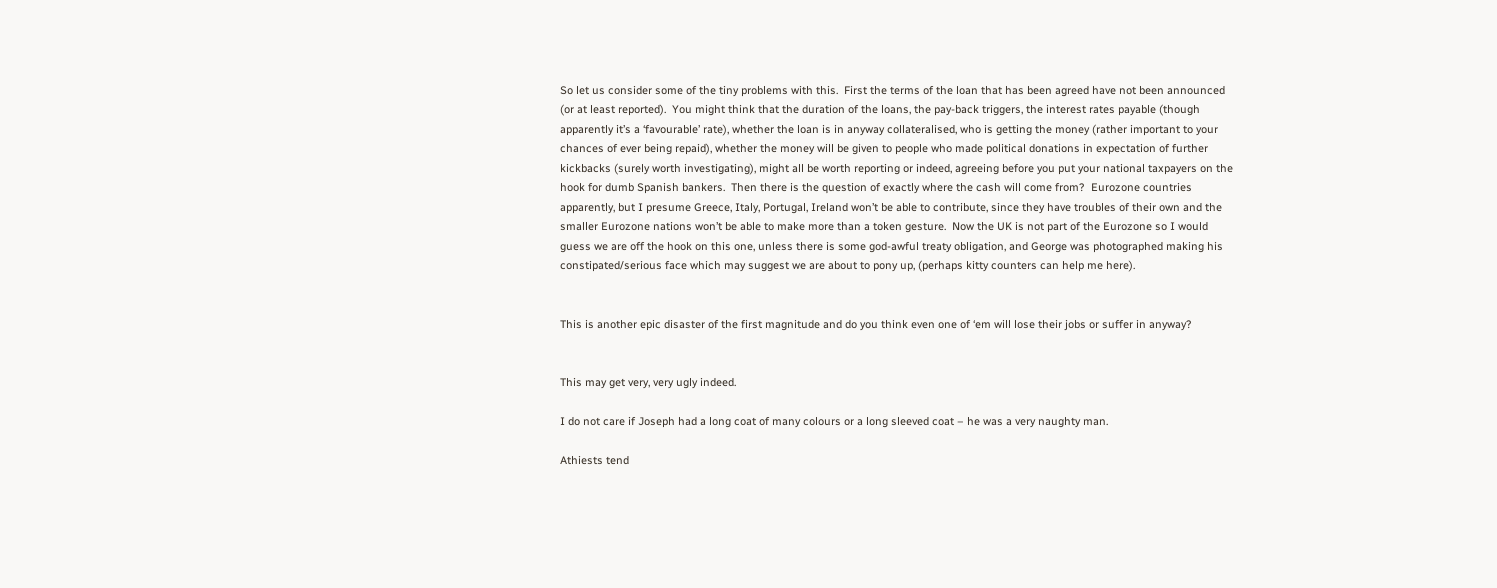So let us consider some of the tiny problems with this.  First the terms of the loan that has been agreed have not been announced (or at least reported).  You might think that the duration of the loans, the pay-back triggers, the interest rates payable (though apparently it’s a ‘favourable’ rate), whether the loan is in anyway collateralised, who is getting the money (rather important to your chances of ever being repaid), whether the money will be given to people who made political donations in expectation of further kickbacks (surely worth investigating), might all be worth reporting or indeed, agreeing before you put your national taxpayers on the hook for dumb Spanish bankers.  Then there is the question of exactly where the cash will come from?  Eurozone countries apparently, but I presume Greece, Italy, Portugal, Ireland won’t be able to contribute, since they have troubles of their own and the smaller Eurozone nations won’t be able to make more than a token gesture.  Now the UK is not part of the Eurozone so I would guess we are off the hook on this one, unless there is some god-awful treaty obligation, and George was photographed making his constipated/serious face which may suggest we are about to pony up, (perhaps kitty counters can help me here).


This is another epic disaster of the first magnitude and do you think even one of ‘em will lose their jobs or suffer in anyway?


This may get very, very ugly indeed.

I do not care if Joseph had a long coat of many colours or a long sleeved coat – he was a very naughty man.

Athiests tend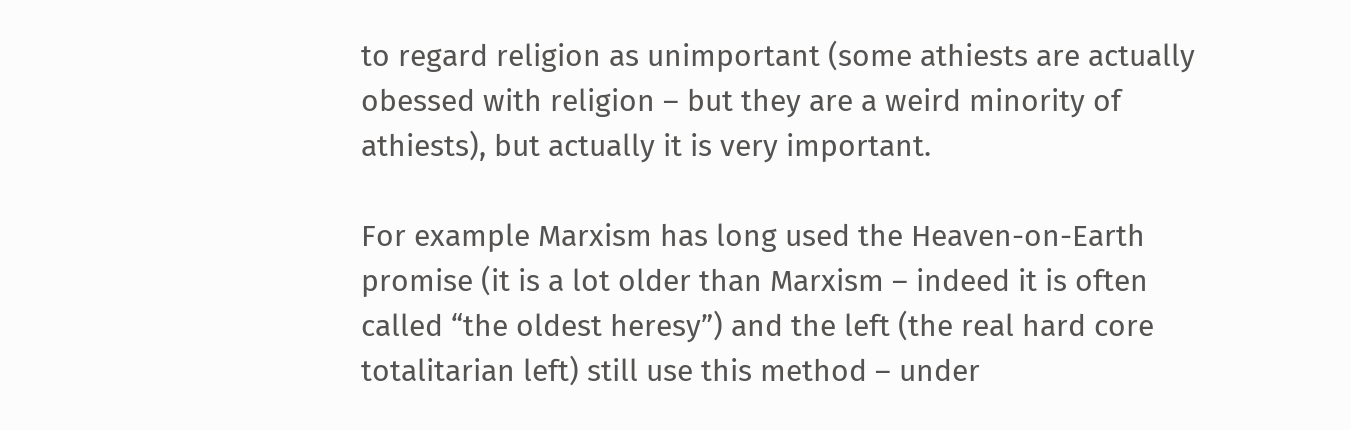to regard religion as unimportant (some athiests are actually obessed with religion – but they are a weird minority of athiests), but actually it is very important.

For example Marxism has long used the Heaven-on-Earth promise (it is a lot older than Marxism – indeed it is often called “the oldest heresy”) and the left (the real hard core totalitarian left) still use this method – under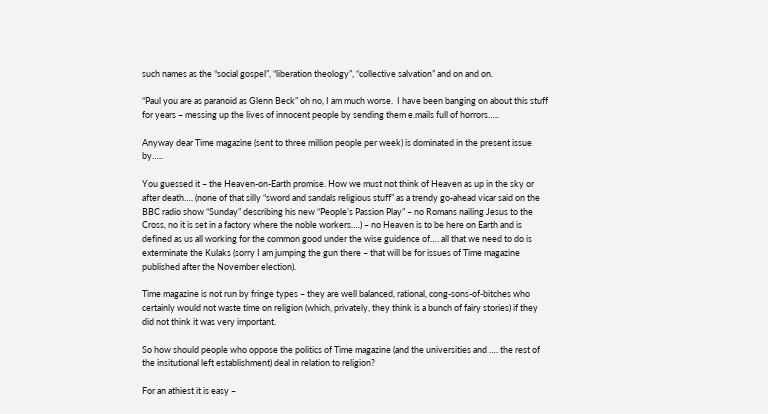such names as the “social gospel”, “liberation theology”, “collective salvation” and on and on.

“Paul you are as paranoid as Glenn Beck” oh no, I am much worse.  I have been banging on about this stuff for years – messing up the lives of innocent people by sending them e.mails full of horrors…..

Anyway dear Time magazine (sent to three million people per week) is dominated in the present issue by…..

You guessed it – the Heaven-on-Earth promise. How we must not think of Heaven as up in the sky or after death…. (none of that silly “sword and sandals religious stuff” as a trendy go-ahead vicar said on the BBC radio show “Sunday” describing his new “People’s Passion Play” – no Romans nailing Jesus to the Cross, no it is set in a factory where the noble workers….) – no Heaven is to be here on Earth and is defined as us all working for the common good under the wise guidence of…. all that we need to do is exterminate the Kulaks (sorry I am jumping the gun there – that will be for issues of Time magazine published after the November election).

Time magazine is not run by fringe types – they are well balanced, rational, cong-sons-of-bitches who certainly would not waste time on religion (which, privately, they think is a bunch of fairy stories) if they did not think it was very important.

So how should people who oppose the politics of Time magazine (and the universities and …. the rest of the insitutional left establishment) deal in relation to religion?

For an athiest it is easy –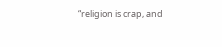“religion is crap, and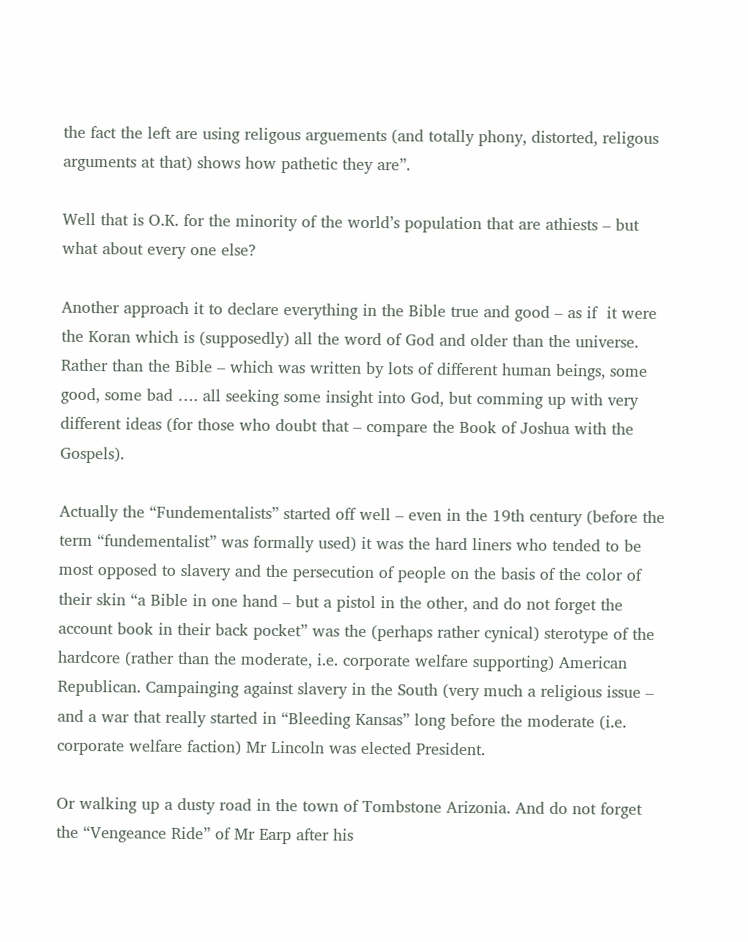the fact the left are using religous arguements (and totally phony, distorted, religous arguments at that) shows how pathetic they are”.

Well that is O.K. for the minority of the world’s population that are athiests – but what about every one else?

Another approach it to declare everything in the Bible true and good – as if  it were the Koran which is (supposedly) all the word of God and older than the universe. Rather than the Bible – which was written by lots of different human beings, some good, some bad …. all seeking some insight into God, but comming up with very different ideas (for those who doubt that – compare the Book of Joshua with the Gospels).

Actually the “Fundementalists” started off well – even in the 19th century (before the term “fundementalist” was formally used) it was the hard liners who tended to be most opposed to slavery and the persecution of people on the basis of the color of their skin “a Bible in one hand – but a pistol in the other, and do not forget the account book in their back pocket” was the (perhaps rather cynical) sterotype of the hardcore (rather than the moderate, i.e. corporate welfare supporting) American Republican. Campainging against slavery in the South (very much a religious issue – and a war that really started in “Bleeding Kansas” long before the moderate (i.e. corporate welfare faction) Mr Lincoln was elected President.

Or walking up a dusty road in the town of Tombstone Arizonia. And do not forget the “Vengeance Ride” of Mr Earp after his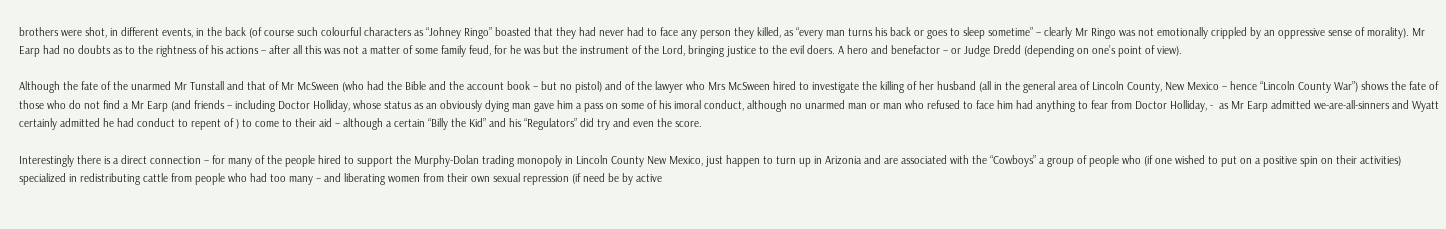brothers were shot, in different events, in the back (of course such colourful characters as “Johney Ringo” boasted that they had never had to face any person they killed, as “every man turns his back or goes to sleep sometime” – clearly Mr Ringo was not emotionally crippled by an oppressive sense of morality). Mr Earp had no doubts as to the rightness of his actions – after all this was not a matter of some family feud, for he was but the instrument of the Lord, bringing justice to the evil doers. A hero and benefactor – or Judge Dredd (depending on one’s point of view).

Although the fate of the unarmed Mr Tunstall and that of Mr McSween (who had the Bible and the account book – but no pistol) and of the lawyer who Mrs McSween hired to investigate the killing of her husband (all in the general area of Lincoln County, New Mexico – hence “Lincoln County War”) shows the fate of those who do not find a Mr Earp (and friends – including Doctor Holliday, whose status as an obviously dying man gave him a pass on some of his imoral conduct, although no unarmed man or man who refused to face him had anything to fear from Doctor Holliday, -  as Mr Earp admitted we-are-all-sinners and Wyatt certainly admitted he had conduct to repent of ) to come to their aid – although a certain “Billy the Kid” and his “Regulators” did try and even the score.

Interestingly there is a direct connection – for many of the people hired to support the Murphy-Dolan trading monopoly in Lincoln County New Mexico, just happen to turn up in Arizonia and are associated with the “Cowboys” a group of people who (if one wished to put on a positive spin on their activities) specialized in redistributing cattle from people who had too many – and liberating women from their own sexual repression (if need be by active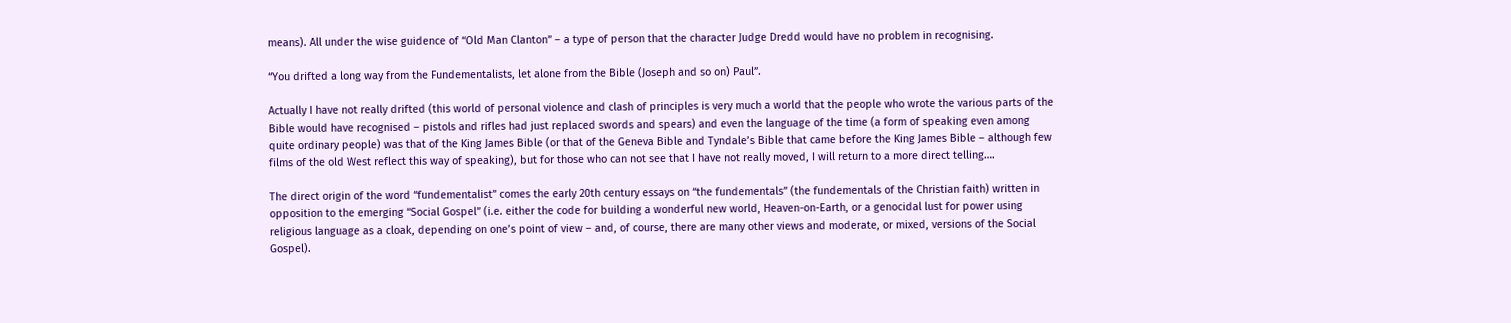means). All under the wise guidence of “Old Man Clanton” – a type of person that the character Judge Dredd would have no problem in recognising.

“You drifted a long way from the Fundementalists, let alone from the Bible (Joseph and so on) Paul”.

Actually I have not really drifted (this world of personal violence and clash of principles is very much a world that the people who wrote the various parts of the Bible would have recognised – pistols and rifles had just replaced swords and spears) and even the language of the time (a form of speaking even among quite ordinary people) was that of the King James Bible (or that of the Geneva Bible and Tyndale’s Bible that came before the King James Bible – although few films of the old West reflect this way of speaking), but for those who can not see that I have not really moved, I will return to a more direct telling….

The direct origin of the word “fundementalist” comes the early 20th century essays on “the fundementals” (the fundementals of the Christian faith) written in opposition to the emerging “Social Gospel” (i.e. either the code for building a wonderful new world, Heaven-on-Earth, or a genocidal lust for power using religious language as a cloak, depending on one’s point of view – and, of course, there are many other views and moderate, or mixed, versions of the Social Gospel).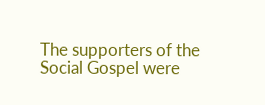The supporters of the Social Gospel were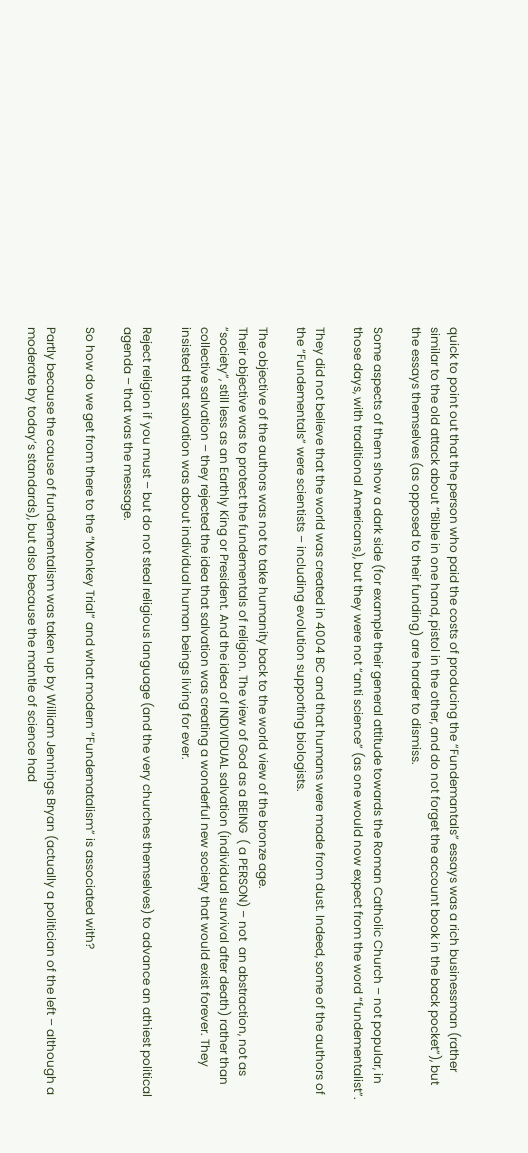quick to point out that the person who paid the costs of producing the “Fundemantals” essays was a rich businessman (rather similar to the old attack about “Bible in one hand, pistol in the other, and do not forget the account book in the back pocket”), but the essays themselves (as opposed to their funding) are harder to dismiss.

Some aspects of them show a dark side (for example their general attitude towards the Roman Catholic Church – not popular, in those days, with traditional Americans), but they were not “anti science” (as one would now expect from the word “fundementalist”.

They did not believe that the world was created in 4004 BC and that humans were made from dust. Indeed, some of the authors of the “Fundementals” were scientists – including evolution supporting biologists.

The objective of the authors was not to take humanity back to the world view of the bronze age.
Their objective was to protect the fundementals of religion. The view of God as a BEING  ( a PERSON) – not  an abstraction, not as “society”, still less as an Earthly King or President. And the idea of INDIVIDUAL salvation (individual survival after death) rather than collective salvation – they rejected the idea that salvation was creating a wonderful new society that would exist forever. They insisted that salvation was about individual human beings living for ever.

Reject religion if you must – but do not steal religious language (and the very churches themselves) to advance an athiest political agenda – that was the message.

So how do we get from there to the “Monkey Trial” and what modern “Fundematalism” is associated with?

Partly because the cause of fundementalism was taken up by William Jennings Bryan (actually a politician of the left – although a moderate by today’s standards), but also because the mantle of science had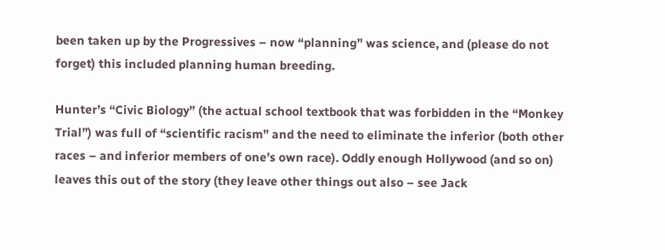been taken up by the Progressives – now “planning” was science, and (please do not forget) this included planning human breeding.

Hunter’s “Civic Biology” (the actual school textbook that was forbidden in the “Monkey Trial”) was full of “scientific racism” and the need to eliminate the inferior (both other races – and inferior members of one’s own race). Oddly enough Hollywood (and so on) leaves this out of the story (they leave other things out also – see Jack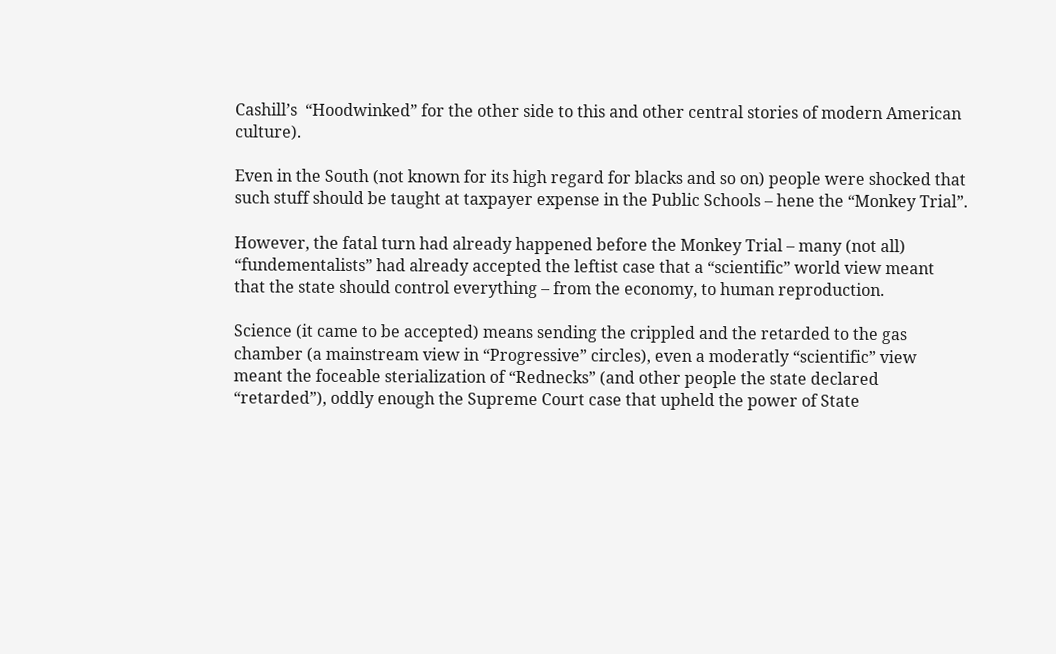Cashill’s  “Hoodwinked” for the other side to this and other central stories of modern American culture).

Even in the South (not known for its high regard for blacks and so on) people were shocked that such stuff should be taught at taxpayer expense in the Public Schools – hene the “Monkey Trial”.

However, the fatal turn had already happened before the Monkey Trial – many (not all) “fundementalists” had already accepted the leftist case that a “scientific” world view meant that the state should control everything – from the economy, to human reproduction.

Science (it came to be accepted) means sending the crippled and the retarded to the gas chamber (a mainstream view in “Progressive” circles), even a moderatly “scientific” view meant the foceable sterialization of “Rednecks” (and other people the state declared “retarded”), oddly enough the Supreme Court case that upheld the power of State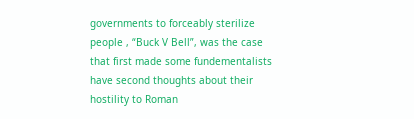governments to forceably sterilize people , “Buck V Bell”, was the case that first made some fundementalists have second thoughts about their hostility to Roman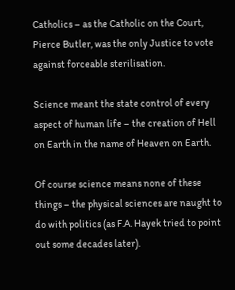Catholics – as the Catholic on the Court, Pierce Butler, was the only Justice to vote against forceable sterilisation.

Science meant the state control of every aspect of human life – the creation of Hell on Earth in the name of Heaven on Earth.

Of course science means none of these things – the physical sciences are naught to do with politics (as F.A. Hayek tried to point out some decades later).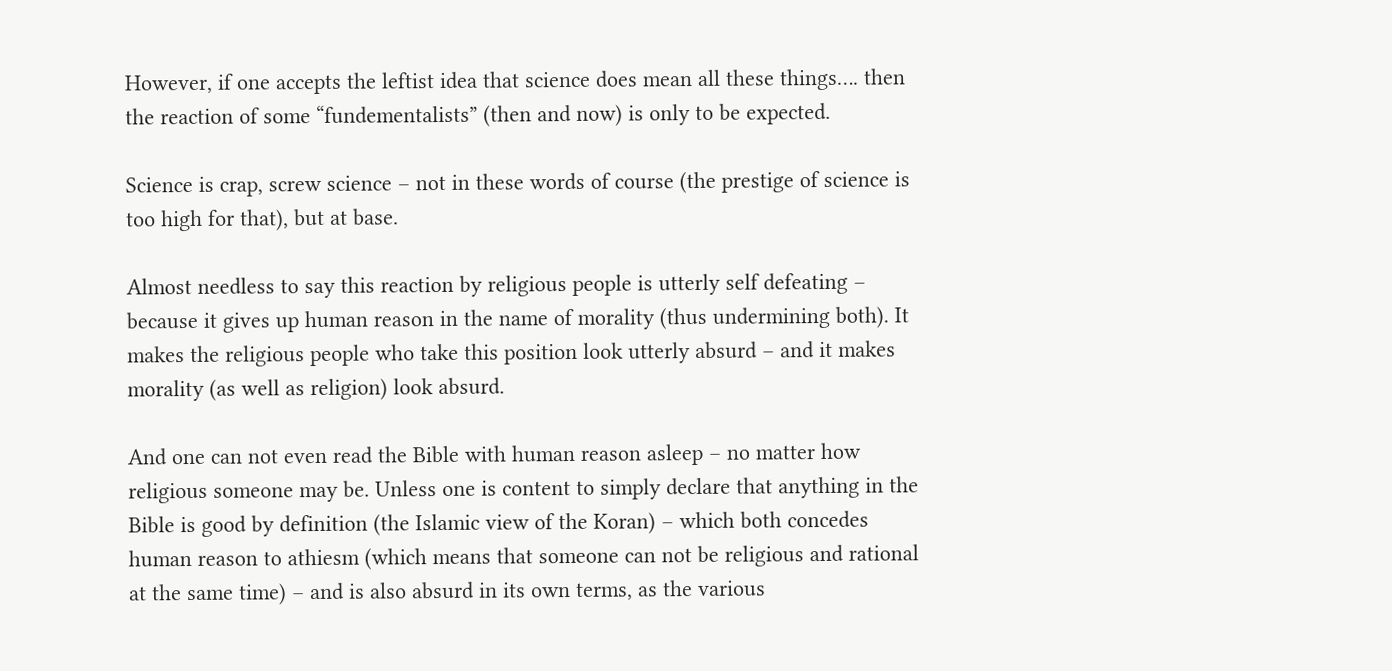However, if one accepts the leftist idea that science does mean all these things…. then the reaction of some “fundementalists” (then and now) is only to be expected.

Science is crap, screw science – not in these words of course (the prestige of science is too high for that), but at base.

Almost needless to say this reaction by religious people is utterly self defeating – because it gives up human reason in the name of morality (thus undermining both). It makes the religious people who take this position look utterly absurd – and it makes morality (as well as religion) look absurd.

And one can not even read the Bible with human reason asleep – no matter how religious someone may be. Unless one is content to simply declare that anything in the Bible is good by definition (the Islamic view of the Koran) – which both concedes human reason to athiesm (which means that someone can not be religious and rational at the same time) – and is also absurd in its own terms, as the various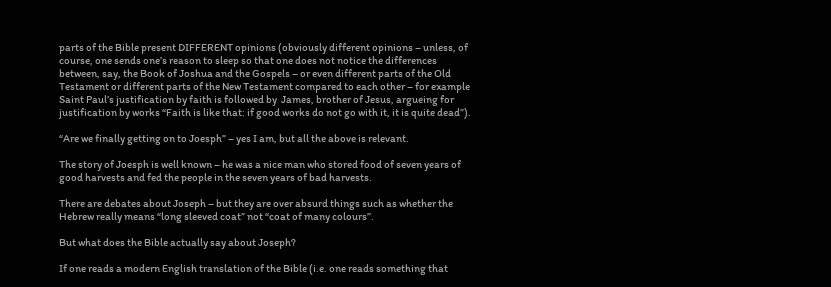parts of the Bible present DIFFERENT opinions (obviously different opinions – unless, of course, one sends one’s reason to sleep so that one does not notice the differences between, say, the Book of Joshua and the Gospels – or even different parts of the Old Testament or different parts of the New Testament compared to each other – for example Saint Paul’s justification by faith is followed by  James, brother of Jesus, argueing for justification by works “Faith is like that: if good works do not go with it, it is quite dead”).

“Are we finally getting on to Joesph” – yes I am, but all the above is relevant.

The story of Joesph is well known – he was a nice man who stored food of seven years of good harvests and fed the people in the seven years of bad harvests.

There are debates about Joseph – but they are over absurd things such as whether the Hebrew really means “long sleeved coat” not “coat of many colours”.

But what does the Bible actually say about Joseph?

If one reads a modern English translation of the Bible (i.e. one reads something that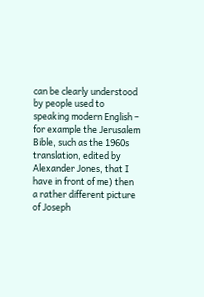can be clearly understood by people used to speaking modern English – for example the Jerusalem Bible, such as the 1960s translation, edited by Alexander Jones, that I have in front of me) then a rather different picture of Joseph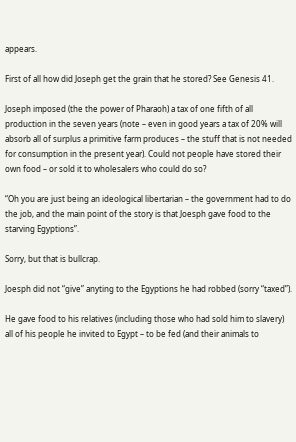appears.

First of all how did Joseph get the grain that he stored? See Genesis 41.

Joseph imposed (the the power of Pharaoh) a tax of one fifth of all production in the seven years (note – even in good years a tax of 20% will absorb all of surplus a primitive farm produces – the stuff that is not needed for consumption in the present year). Could not people have stored their own food – or sold it to wholesalers who could do so?

“Oh you are just being an ideological libertarian – the government had to do the job, and the main point of the story is that Joesph gave food to the starving Egyptions”.

Sorry, but that is bullcrap.

Joesph did not “give” anyting to the Egyptions he had robbed (sorry “taxed”).

He gave food to his relatives (including those who had sold him to slavery) all of his people he invited to Egypt – to be fed (and their animals to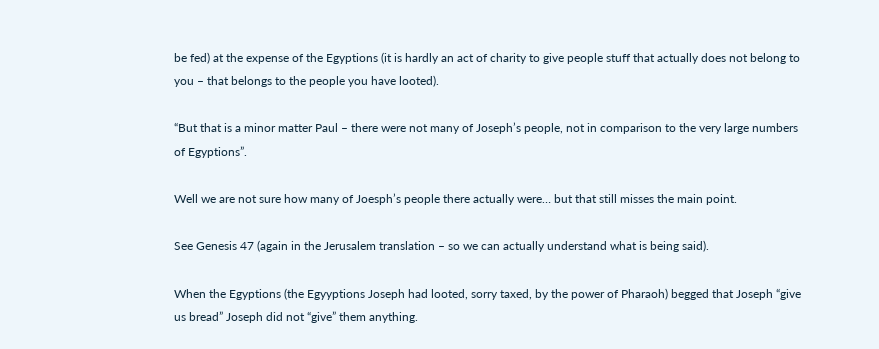be fed) at the expense of the Egyptions (it is hardly an act of charity to give people stuff that actually does not belong to you – that belongs to the people you have looted).

“But that is a minor matter Paul – there were not many of Joseph’s people, not in comparison to the very large numbers of Egyptions”.

Well we are not sure how many of Joesph’s people there actually were… but that still misses the main point.

See Genesis 47 (again in the Jerusalem translation – so we can actually understand what is being said).

When the Egyptions (the Egyyptions Joseph had looted, sorry taxed, by the power of Pharaoh) begged that Joseph “give us bread” Joseph did not “give” them anything.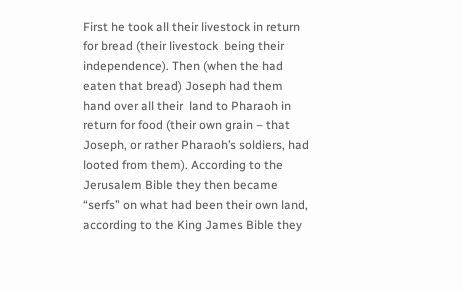First he took all their livestock in return for bread (their livestock  being their independence). Then (when the had eaten that bread) Joseph had them hand over all their  land to Pharaoh in return for food (their own grain – that Joseph, or rather Pharaoh’s soldiers, had looted from them). According to the Jerusalem Bible they then became “serfs” on what had been their own land, according to the King James Bible they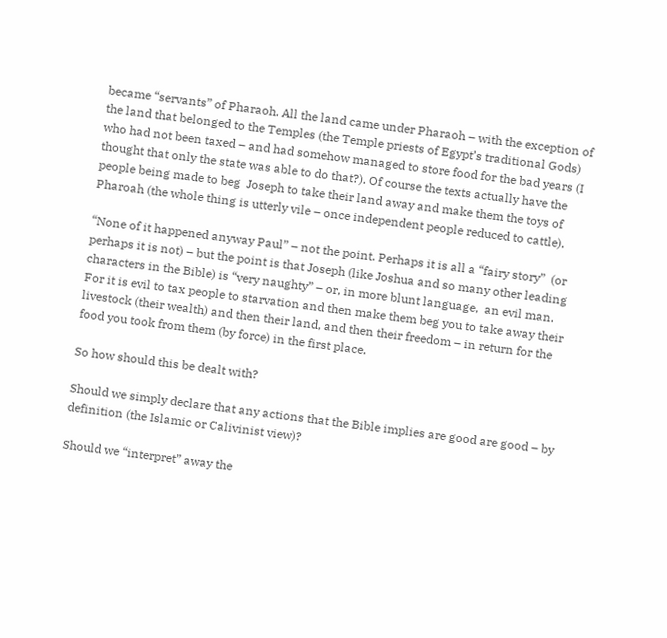became “servants” of Pharaoh. All the land came under Pharaoh – with the exception of the land that belonged to the Temples (the Temple priests of Egypt’s traditional Gods) who had not been taxed – and had somehow managed to store food for the bad years (I thought that only the state was able to do that?). Of course the texts actually have the people being made to beg  Joseph to take their land away and make them the toys of Pharoah (the whole thing is utterly vile – once independent people reduced to cattle).

“None of it happened anyway Paul” – not the point. Perhaps it is all a “fairy story”  (or perhaps it is not) – but the point is that Joseph (like Joshua and so many other leading characters in the Bible) is “very naughty” – or, in more blunt language,  an evil man. For it is evil to tax people to starvation and then make them beg you to take away their livestock (their wealth) and then their land, and then their freedom – in return for the food you took from them (by force) in the first place.

So how should this be dealt with?

Should we simply declare that any actions that the Bible implies are good are good – by definition (the Islamic or Calivinist view)?

Should we “interpret” away the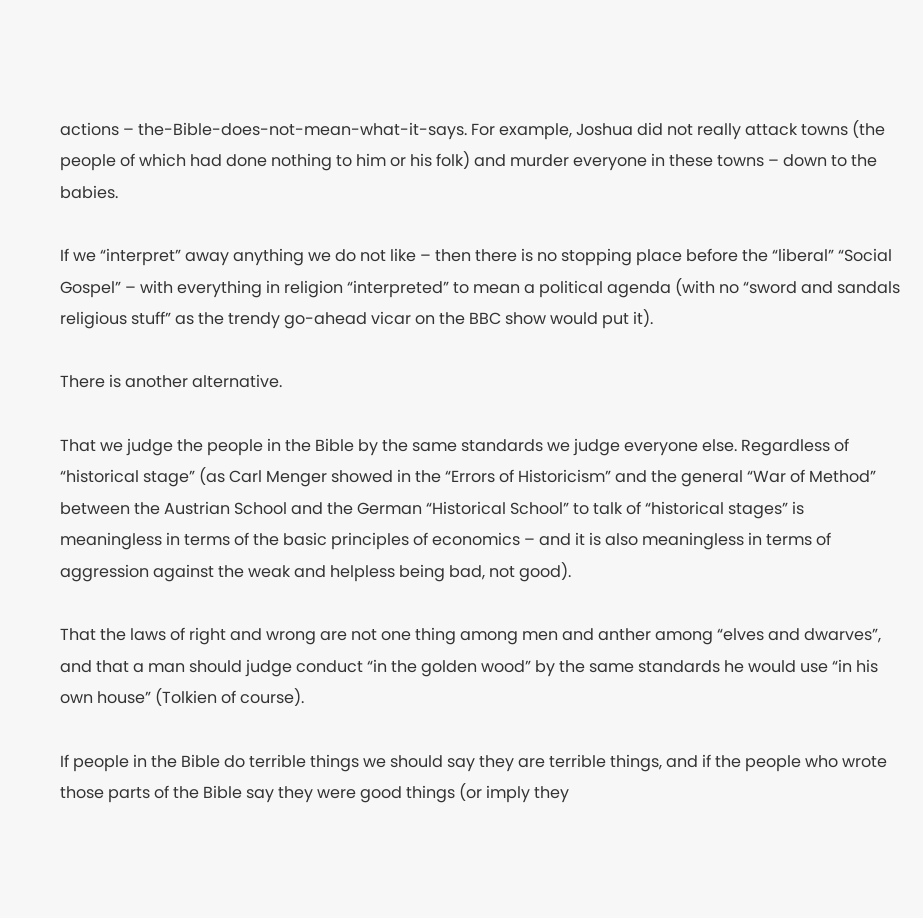actions – the-Bible-does-not-mean-what-it-says. For example, Joshua did not really attack towns (the people of which had done nothing to him or his folk) and murder everyone in these towns – down to the babies.

If we “interpret” away anything we do not like – then there is no stopping place before the “liberal” “Social Gospel” – with everything in religion “interpreted” to mean a political agenda (with no “sword and sandals religious stuff” as the trendy go-ahead vicar on the BBC show would put it).

There is another alternative.

That we judge the people in the Bible by the same standards we judge everyone else. Regardless of “historical stage” (as Carl Menger showed in the “Errors of Historicism” and the general “War of Method” between the Austrian School and the German “Historical School” to talk of “historical stages” is meaningless in terms of the basic principles of economics – and it is also meaningless in terms of aggression against the weak and helpless being bad, not good).

That the laws of right and wrong are not one thing among men and anther among “elves and dwarves”, and that a man should judge conduct “in the golden wood” by the same standards he would use “in his own house” (Tolkien of course).

If people in the Bible do terrible things we should say they are terrible things, and if the people who wrote those parts of the Bible say they were good things (or imply they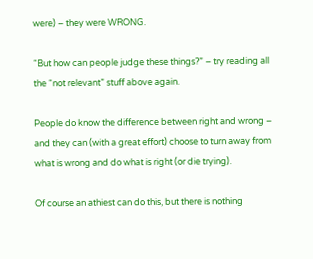were) – they were WRONG.

“But how can people judge these things?” – try reading all the “not relevant” stuff above again.

People do know the difference between right and wrong – and they can (with a great effort) choose to turn away from what is wrong and do what is right (or die trying).

Of course an athiest can do this, but there is nothing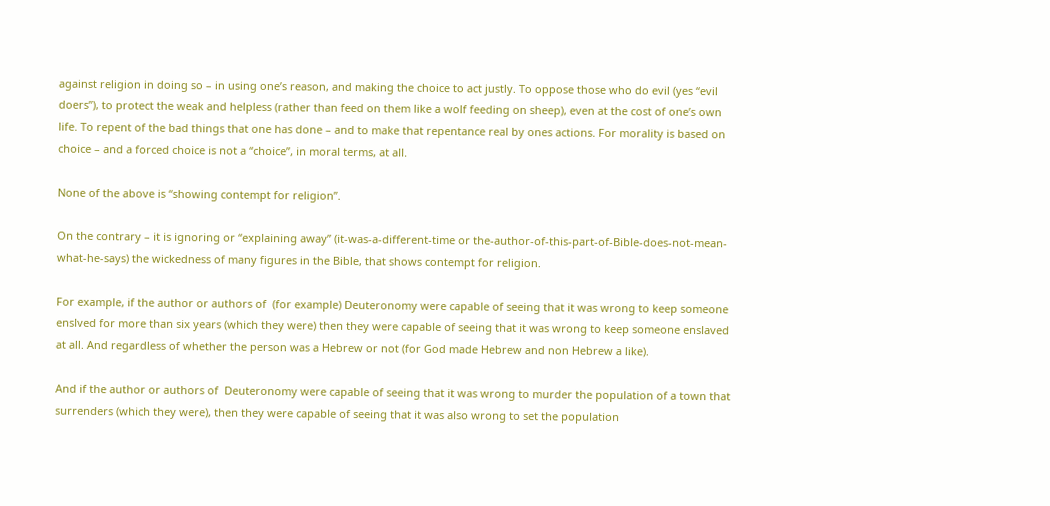against religion in doing so – in using one’s reason, and making the choice to act justly. To oppose those who do evil (yes “evil doers”), to protect the weak and helpless (rather than feed on them like a wolf feeding on sheep), even at the cost of one’s own life. To repent of the bad things that one has done – and to make that repentance real by ones actions. For morality is based on choice – and a forced choice is not a “choice”, in moral terms, at all.

None of the above is “showing contempt for religion”.

On the contrary – it is ignoring or “explaining away” (it-was-a-different-time or the-author-of-this-part-of-Bible-does-not-mean-what-he-says) the wickedness of many figures in the Bible, that shows contempt for religion.

For example, if the author or authors of  (for example) Deuteronomy were capable of seeing that it was wrong to keep someone enslved for more than six years (which they were) then they were capable of seeing that it was wrong to keep someone enslaved at all. And regardless of whether the person was a Hebrew or not (for God made Hebrew and non Hebrew a like).

And if the author or authors of  Deuteronomy were capable of seeing that it was wrong to murder the population of a town that surrenders (which they were), then they were capable of seeing that it was also wrong to set the population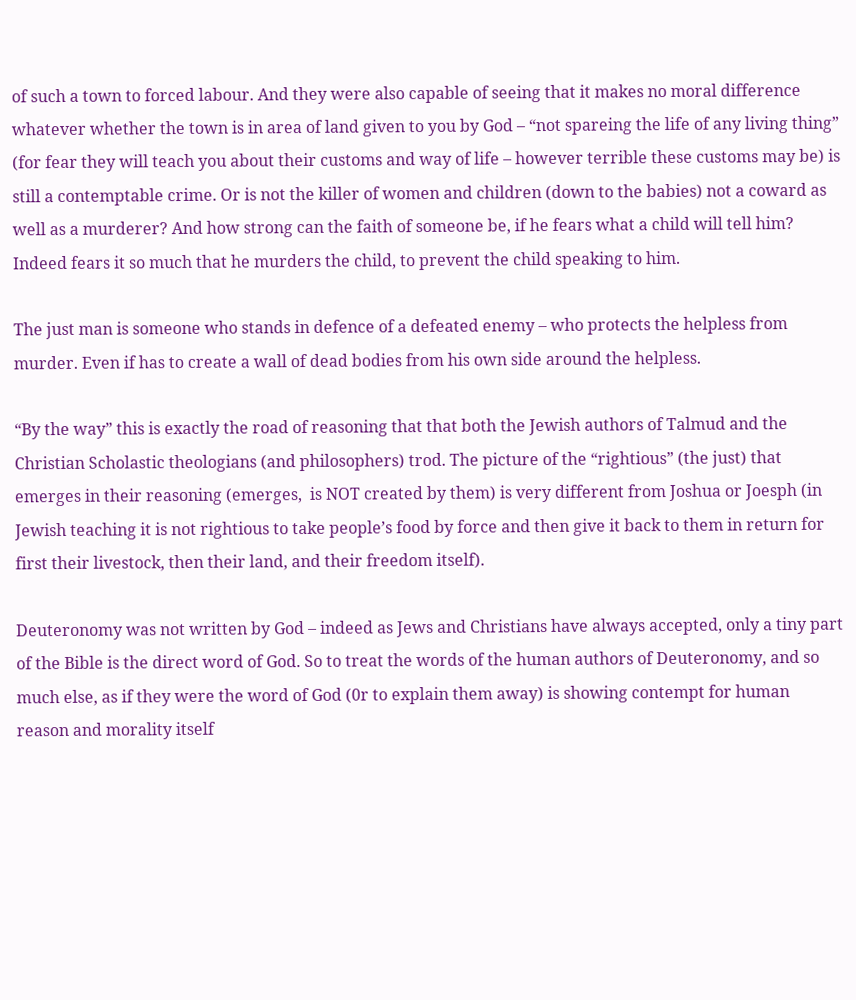of such a town to forced labour. And they were also capable of seeing that it makes no moral difference whatever whether the town is in area of land given to you by God – “not spareing the life of any living thing” (for fear they will teach you about their customs and way of life – however terrible these customs may be) is still a contemptable crime. Or is not the killer of women and children (down to the babies) not a coward as well as a murderer? And how strong can the faith of someone be, if he fears what a child will tell him? Indeed fears it so much that he murders the child, to prevent the child speaking to him.

The just man is someone who stands in defence of a defeated enemy – who protects the helpless from murder. Even if has to create a wall of dead bodies from his own side around the helpless.

“By the way” this is exactly the road of reasoning that that both the Jewish authors of Talmud and the Christian Scholastic theologians (and philosophers) trod. The picture of the “rightious” (the just) that emerges in their reasoning (emerges,  is NOT created by them) is very different from Joshua or Joesph (in Jewish teaching it is not rightious to take people’s food by force and then give it back to them in return for first their livestock, then their land, and their freedom itself).

Deuteronomy was not written by God – indeed as Jews and Christians have always accepted, only a tiny part of the Bible is the direct word of God. So to treat the words of the human authors of Deuteronomy, and so much else, as if they were the word of God (0r to explain them away) is showing contempt for human reason and morality itself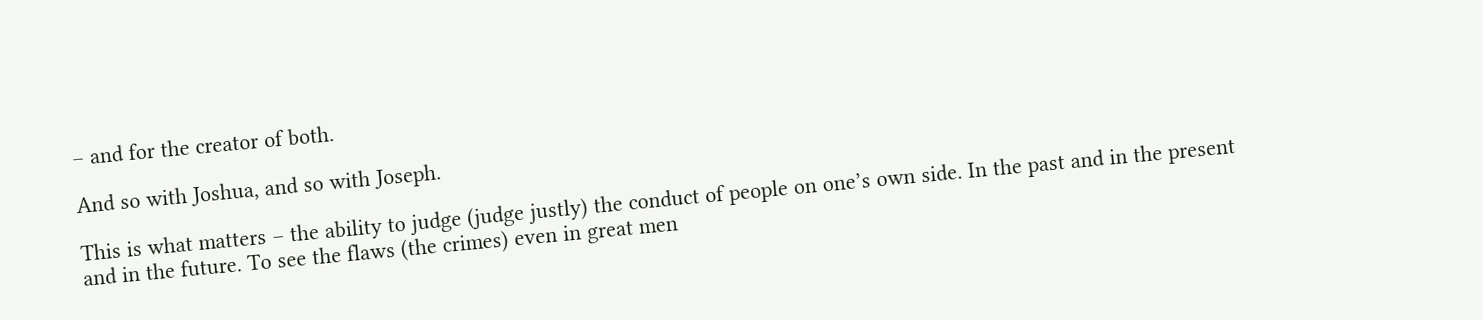– and for the creator of both.

And so with Joshua, and so with Joseph.

This is what matters – the ability to judge (judge justly) the conduct of people on one’s own side. In the past and in the present and in the future. To see the flaws (the crimes) even in great men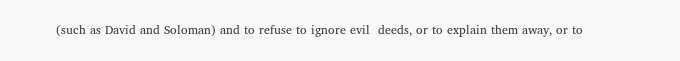(such as David and Soloman) and to refuse to ignore evil  deeds, or to explain them away, or to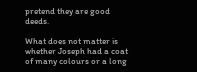pretend they are good deeds.

What does not matter is whether Joseph had a coat of many colours or a long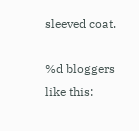sleeved coat.

%d bloggers like this: